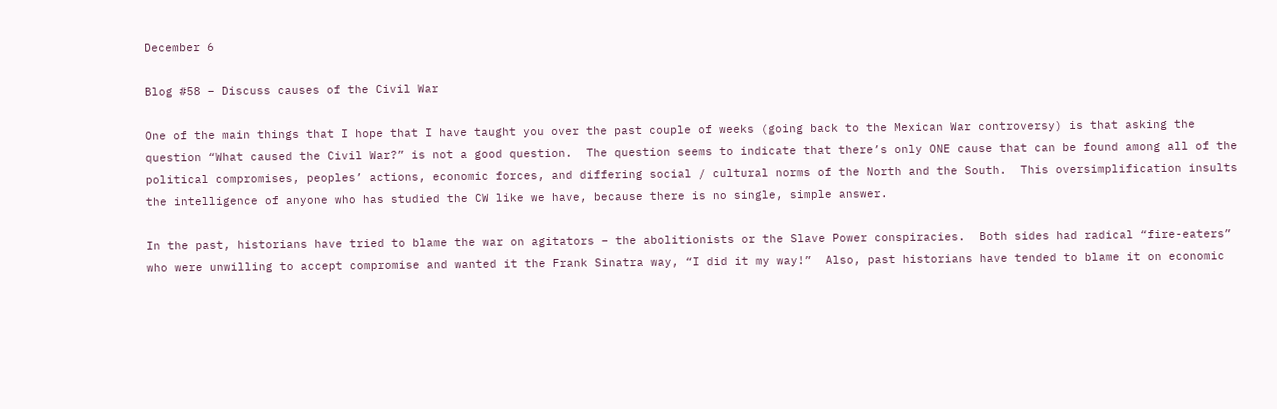December 6

Blog #58 – Discuss causes of the Civil War

One of the main things that I hope that I have taught you over the past couple of weeks (going back to the Mexican War controversy) is that asking the question “What caused the Civil War?” is not a good question.  The question seems to indicate that there’s only ONE cause that can be found among all of the political compromises, peoples’ actions, economic forces, and differing social / cultural norms of the North and the South.  This oversimplification insults the intelligence of anyone who has studied the CW like we have, because there is no single, simple answer.

In the past, historians have tried to blame the war on agitators – the abolitionists or the Slave Power conspiracies.  Both sides had radical “fire-eaters” who were unwilling to accept compromise and wanted it the Frank Sinatra way, “I did it my way!”  Also, past historians have tended to blame it on economic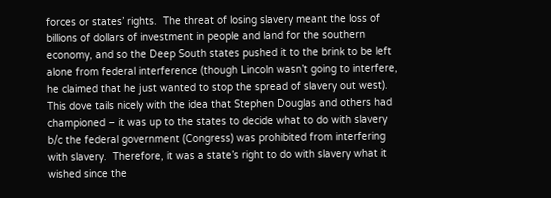forces or states’ rights.  The threat of losing slavery meant the loss of billions of dollars of investment in people and land for the southern economy, and so the Deep South states pushed it to the brink to be left alone from federal interference (though Lincoln wasn’t going to interfere, he claimed that he just wanted to stop the spread of slavery out west).  This dove tails nicely with the idea that Stephen Douglas and others had championed – it was up to the states to decide what to do with slavery b/c the federal government (Congress) was prohibited from interfering with slavery.  Therefore, it was a state’s right to do with slavery what it wished since the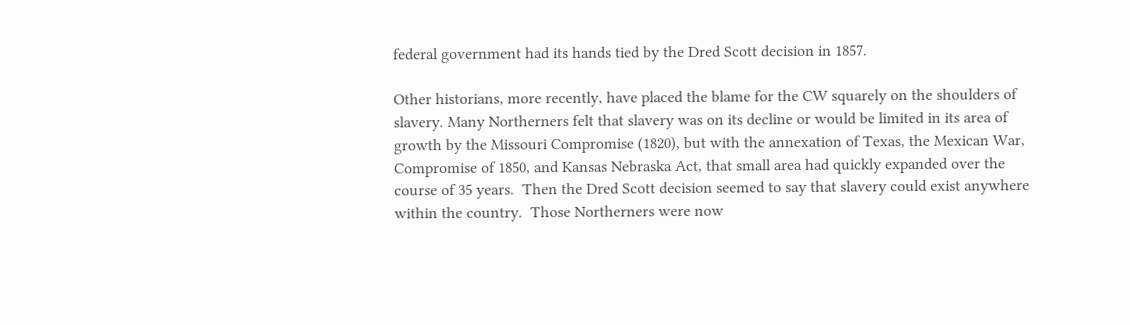federal government had its hands tied by the Dred Scott decision in 1857.

Other historians, more recently, have placed the blame for the CW squarely on the shoulders of slavery. Many Northerners felt that slavery was on its decline or would be limited in its area of growth by the Missouri Compromise (1820), but with the annexation of Texas, the Mexican War, Compromise of 1850, and Kansas Nebraska Act, that small area had quickly expanded over the course of 35 years.  Then the Dred Scott decision seemed to say that slavery could exist anywhere within the country.  Those Northerners were now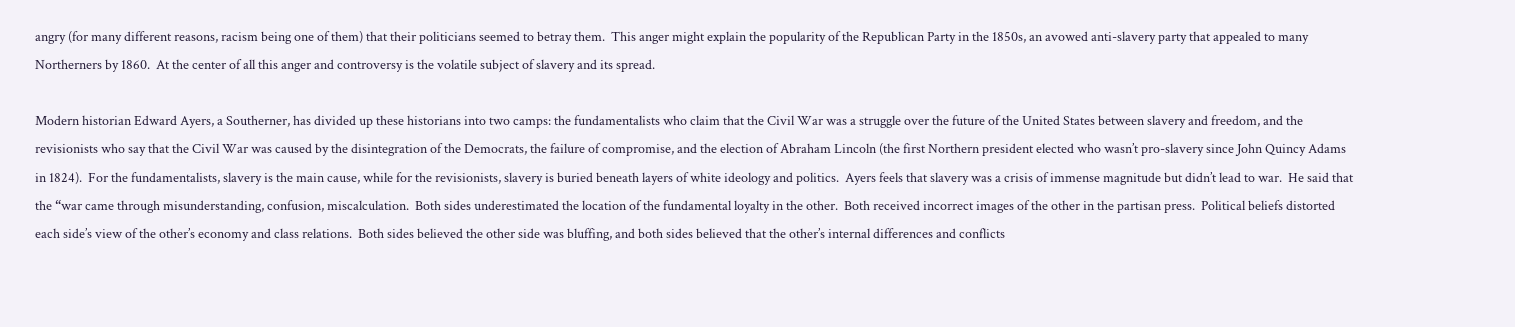angry (for many different reasons, racism being one of them) that their politicians seemed to betray them.  This anger might explain the popularity of the Republican Party in the 1850s, an avowed anti-slavery party that appealed to many Northerners by 1860.  At the center of all this anger and controversy is the volatile subject of slavery and its spread.

Modern historian Edward Ayers, a Southerner, has divided up these historians into two camps: the fundamentalists who claim that the Civil War was a struggle over the future of the United States between slavery and freedom, and the revisionists who say that the Civil War was caused by the disintegration of the Democrats, the failure of compromise, and the election of Abraham Lincoln (the first Northern president elected who wasn’t pro-slavery since John Quincy Adams in 1824).  For the fundamentalists, slavery is the main cause, while for the revisionists, slavery is buried beneath layers of white ideology and politics.  Ayers feels that slavery was a crisis of immense magnitude but didn’t lead to war.  He said that the “war came through misunderstanding, confusion, miscalculation.  Both sides underestimated the location of the fundamental loyalty in the other.  Both received incorrect images of the other in the partisan press.  Political beliefs distorted each side’s view of the other’s economy and class relations.  Both sides believed the other side was bluffing, and both sides believed that the other’s internal differences and conflicts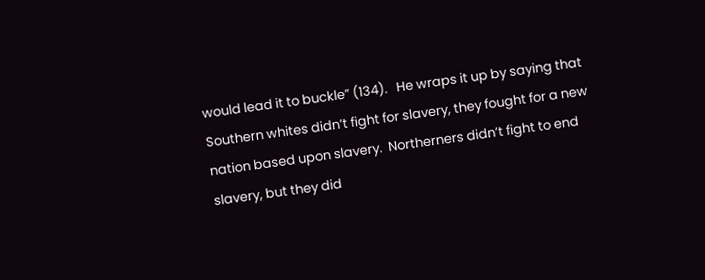would lead it to buckle” (134).   He wraps it up by saying that Southern whites didn’t fight for slavery, they fought for a new nation based upon slavery.  Northerners didn’t fight to end slavery, but they did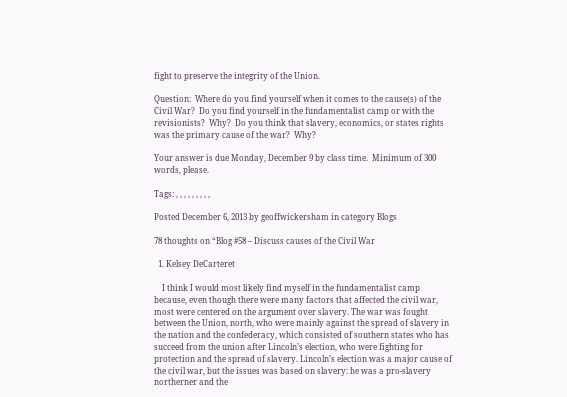fight to preserve the integrity of the Union.

Question:  Where do you find yourself when it comes to the cause(s) of the Civil War?  Do you find yourself in the fundamentalist camp or with the revisionists?  Why?  Do you think that slavery, economics, or states rights was the primary cause of the war?  Why?

Your answer is due Monday, December 9 by class time.  Minimum of 300 words, please.

Tags: , , , , , , , , ,

Posted December 6, 2013 by geoffwickersham in category Blogs

78 thoughts on “Blog #58 – Discuss causes of the Civil War

  1. Kelsey DeCarteret

    I think I would most likely find myself in the fundamentalist camp because, even though there were many factors that affected the civil war, most were centered on the argument over slavery. The war was fought between the Union, north, who were mainly against the spread of slavery in the nation and the confederacy, which consisted of southern states who has succeed from the union after Lincoln’s election, who were fighting for protection and the spread of slavery. Lincoln’s election was a major cause of the civil war, but the issues was based on slavery: he was a pro-slavery northerner and the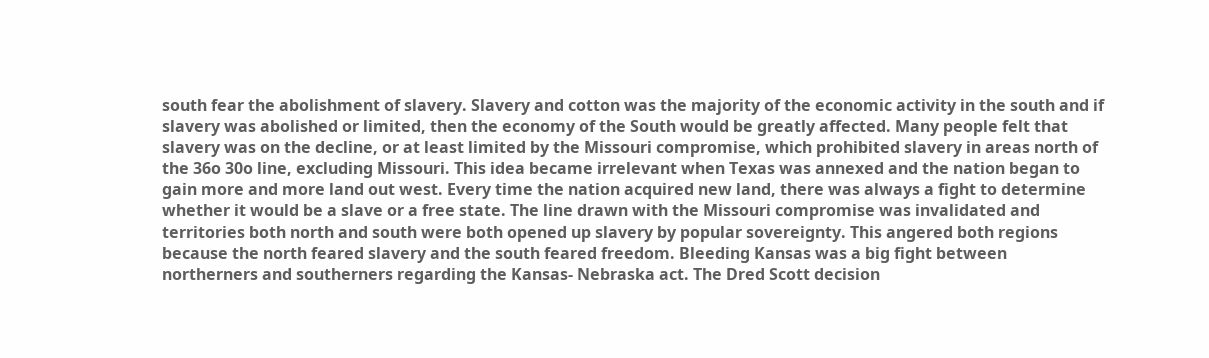south fear the abolishment of slavery. Slavery and cotton was the majority of the economic activity in the south and if slavery was abolished or limited, then the economy of the South would be greatly affected. Many people felt that slavery was on the decline, or at least limited by the Missouri compromise, which prohibited slavery in areas north of the 36o 30o line, excluding Missouri. This idea became irrelevant when Texas was annexed and the nation began to gain more and more land out west. Every time the nation acquired new land, there was always a fight to determine whether it would be a slave or a free state. The line drawn with the Missouri compromise was invalidated and territories both north and south were both opened up slavery by popular sovereignty. This angered both regions because the north feared slavery and the south feared freedom. Bleeding Kansas was a big fight between northerners and southerners regarding the Kansas- Nebraska act. The Dred Scott decision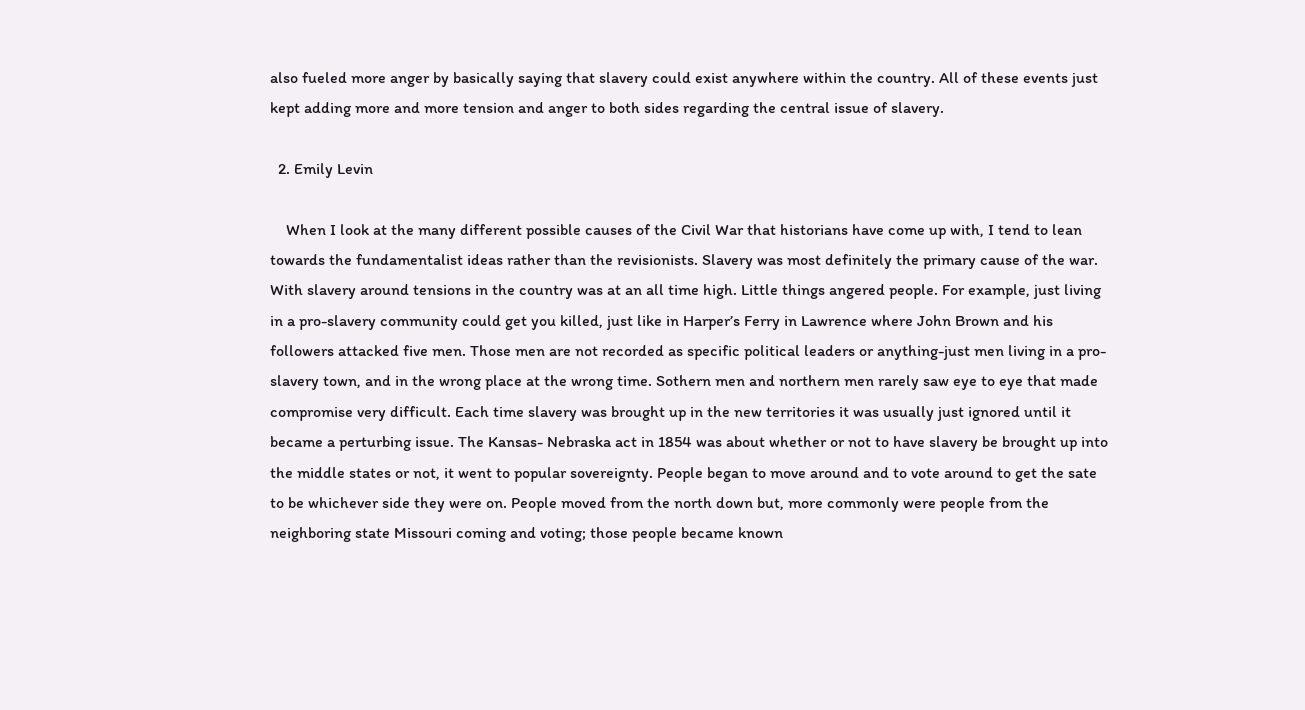also fueled more anger by basically saying that slavery could exist anywhere within the country. All of these events just kept adding more and more tension and anger to both sides regarding the central issue of slavery.

  2. Emily Levin

    When I look at the many different possible causes of the Civil War that historians have come up with, I tend to lean towards the fundamentalist ideas rather than the revisionists. Slavery was most definitely the primary cause of the war. With slavery around tensions in the country was at an all time high. Little things angered people. For example, just living in a pro-slavery community could get you killed, just like in Harper’s Ferry in Lawrence where John Brown and his followers attacked five men. Those men are not recorded as specific political leaders or anything-just men living in a pro-slavery town, and in the wrong place at the wrong time. Sothern men and northern men rarely saw eye to eye that made compromise very difficult. Each time slavery was brought up in the new territories it was usually just ignored until it became a perturbing issue. The Kansas- Nebraska act in 1854 was about whether or not to have slavery be brought up into the middle states or not, it went to popular sovereignty. People began to move around and to vote around to get the sate to be whichever side they were on. People moved from the north down but, more commonly were people from the neighboring state Missouri coming and voting; those people became known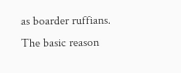as boarder ruffians. The basic reason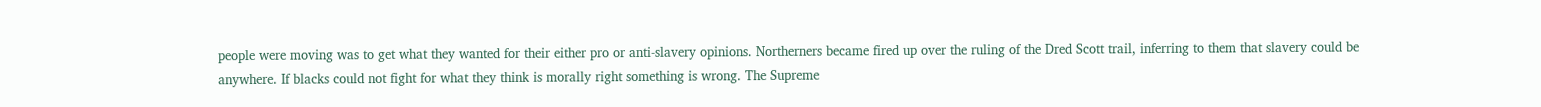people were moving was to get what they wanted for their either pro or anti-slavery opinions. Northerners became fired up over the ruling of the Dred Scott trail, inferring to them that slavery could be anywhere. If blacks could not fight for what they think is morally right something is wrong. The Supreme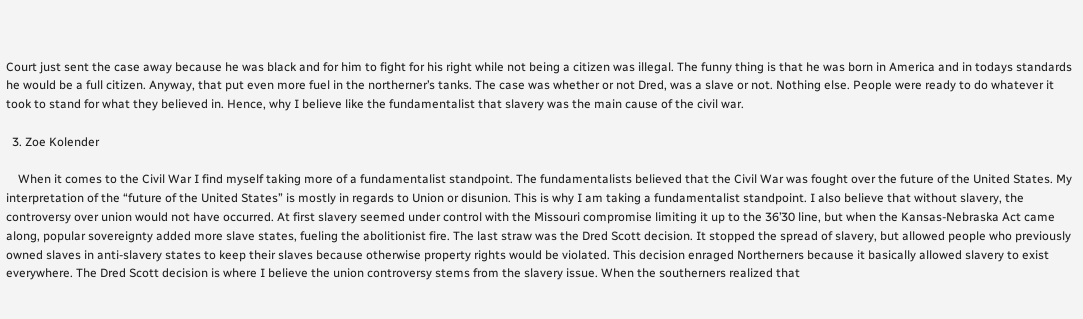Court just sent the case away because he was black and for him to fight for his right while not being a citizen was illegal. The funny thing is that he was born in America and in todays standards he would be a full citizen. Anyway, that put even more fuel in the northerner’s tanks. The case was whether or not Dred, was a slave or not. Nothing else. People were ready to do whatever it took to stand for what they believed in. Hence, why I believe like the fundamentalist that slavery was the main cause of the civil war.

  3. Zoe Kolender

    When it comes to the Civil War I find myself taking more of a fundamentalist standpoint. The fundamentalists believed that the Civil War was fought over the future of the United States. My interpretation of the “future of the United States” is mostly in regards to Union or disunion. This is why I am taking a fundamentalist standpoint. I also believe that without slavery, the controversy over union would not have occurred. At first slavery seemed under control with the Missouri compromise limiting it up to the 36’30 line, but when the Kansas-Nebraska Act came along, popular sovereignty added more slave states, fueling the abolitionist fire. The last straw was the Dred Scott decision. It stopped the spread of slavery, but allowed people who previously owned slaves in anti-slavery states to keep their slaves because otherwise property rights would be violated. This decision enraged Northerners because it basically allowed slavery to exist everywhere. The Dred Scott decision is where I believe the union controversy stems from the slavery issue. When the southerners realized that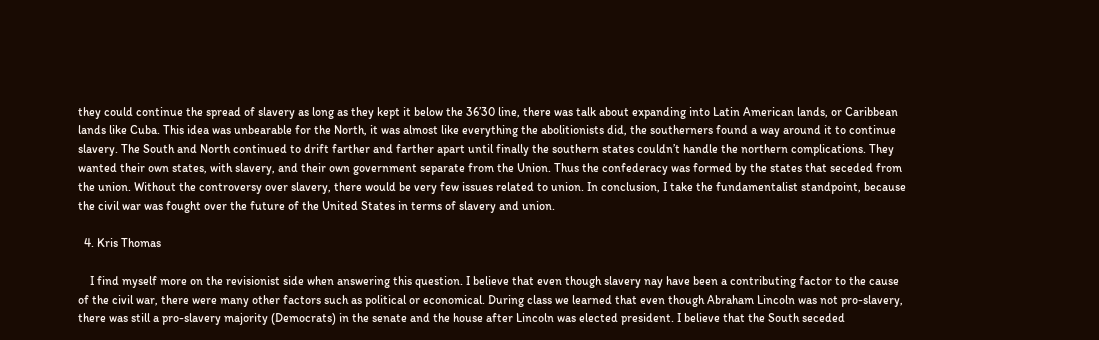they could continue the spread of slavery as long as they kept it below the 36’30 line, there was talk about expanding into Latin American lands, or Caribbean lands like Cuba. This idea was unbearable for the North, it was almost like everything the abolitionists did, the southerners found a way around it to continue slavery. The South and North continued to drift farther and farther apart until finally the southern states couldn’t handle the northern complications. They wanted their own states, with slavery, and their own government separate from the Union. Thus the confederacy was formed by the states that seceded from the union. Without the controversy over slavery, there would be very few issues related to union. In conclusion, I take the fundamentalist standpoint, because the civil war was fought over the future of the United States in terms of slavery and union.

  4. Kris Thomas

    I find myself more on the revisionist side when answering this question. I believe that even though slavery nay have been a contributing factor to the cause of the civil war, there were many other factors such as political or economical. During class we learned that even though Abraham Lincoln was not pro-slavery, there was still a pro-slavery majority (Democrats) in the senate and the house after Lincoln was elected president. I believe that the South seceded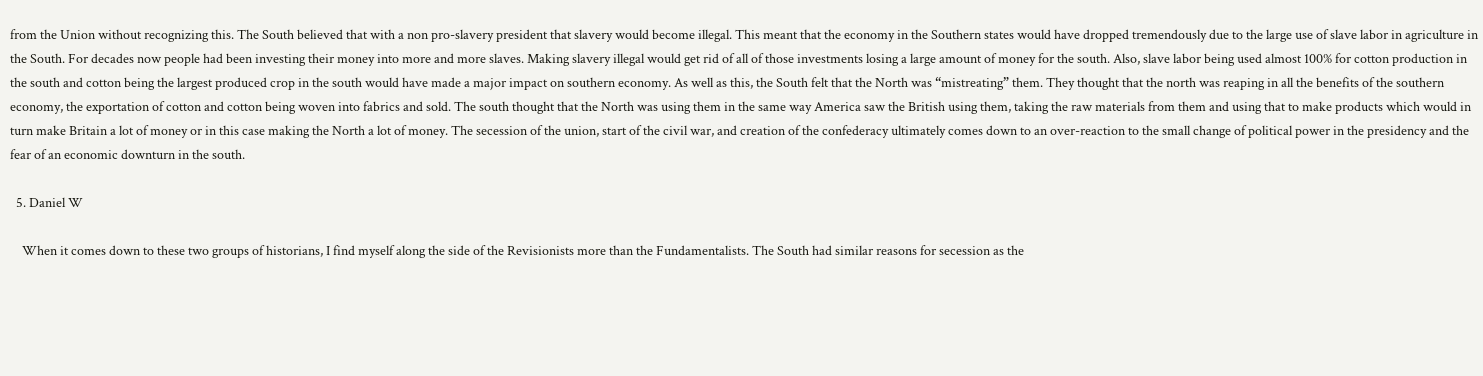from the Union without recognizing this. The South believed that with a non pro-slavery president that slavery would become illegal. This meant that the economy in the Southern states would have dropped tremendously due to the large use of slave labor in agriculture in the South. For decades now people had been investing their money into more and more slaves. Making slavery illegal would get rid of all of those investments losing a large amount of money for the south. Also, slave labor being used almost 100% for cotton production in the south and cotton being the largest produced crop in the south would have made a major impact on southern economy. As well as this, the South felt that the North was “mistreating” them. They thought that the north was reaping in all the benefits of the southern economy, the exportation of cotton and cotton being woven into fabrics and sold. The south thought that the North was using them in the same way America saw the British using them, taking the raw materials from them and using that to make products which would in turn make Britain a lot of money or in this case making the North a lot of money. The secession of the union, start of the civil war, and creation of the confederacy ultimately comes down to an over-reaction to the small change of political power in the presidency and the fear of an economic downturn in the south.

  5. Daniel W

    When it comes down to these two groups of historians, I find myself along the side of the Revisionists more than the Fundamentalists. The South had similar reasons for secession as the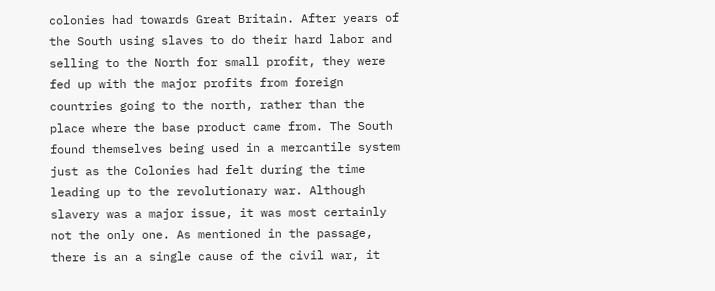colonies had towards Great Britain. After years of the South using slaves to do their hard labor and selling to the North for small profit, they were fed up with the major profits from foreign countries going to the north, rather than the place where the base product came from. The South found themselves being used in a mercantile system just as the Colonies had felt during the time leading up to the revolutionary war. Although slavery was a major issue, it was most certainly not the only one. As mentioned in the passage, there is an a single cause of the civil war, it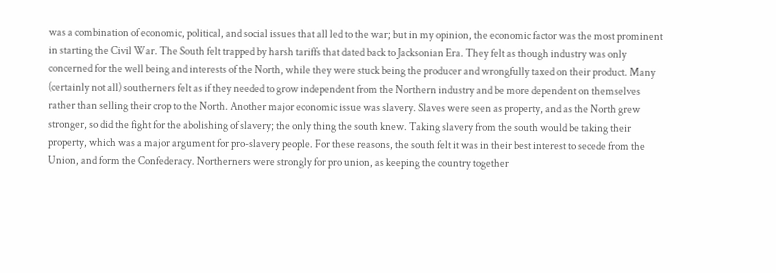was a combination of economic, political, and social issues that all led to the war; but in my opinion, the economic factor was the most prominent in starting the Civil War. The South felt trapped by harsh tariffs that dated back to Jacksonian Era. They felt as though industry was only concerned for the well being and interests of the North, while they were stuck being the producer and wrongfully taxed on their product. Many (certainly not all) southerners felt as if they needed to grow independent from the Northern industry and be more dependent on themselves rather than selling their crop to the North. Another major economic issue was slavery. Slaves were seen as property, and as the North grew stronger, so did the fight for the abolishing of slavery; the only thing the south knew. Taking slavery from the south would be taking their property, which was a major argument for pro-slavery people. For these reasons, the south felt it was in their best interest to secede from the Union, and form the Confederacy. Northerners were strongly for pro union, as keeping the country together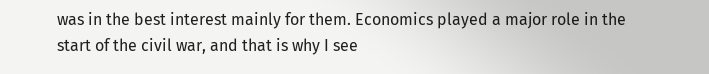was in the best interest mainly for them. Economics played a major role in the start of the civil war, and that is why I see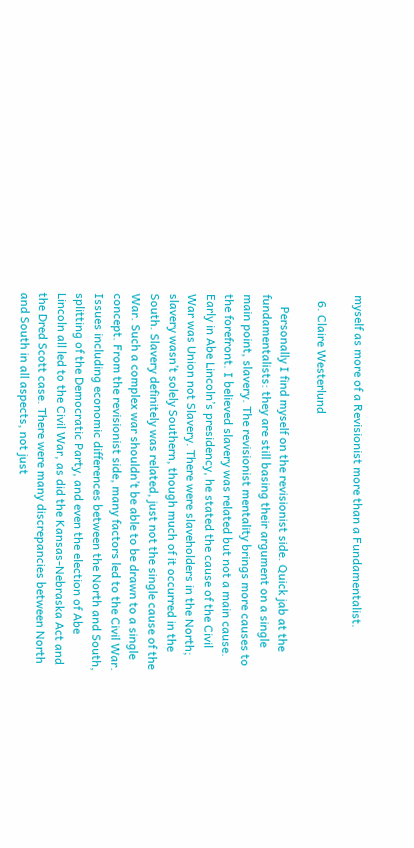myself as more of a Revisionist more than a Fundamentalist.

  6. Claire Westerlund

    Personally I find myself on the revisionist side. Quick jab at the fundamentalists: they are still basing their argument on a single main point, slavery. The revisionist mentality brings more causes to the forefront. I believed slavery was related but not a main cause. Early in Abe Lincoln’s presidency, he stated the cause of the Civil War was Union not Slavery. There were slaveholders in the North; slavery wasn’t solely Southern, though much of it occurred in the South. Slavery definitely was related, just not the single cause of the War. Such a complex war shouldn’t be able to be drawn to a single concept. From the revisionist side, many factors led to the Civil War. Issues including economic differences between the North and South, splitting of the Democratic Party, and even the election of Abe Lincoln all led to the Civil War, as did the Kansas-Nebraska Act and the Dred Scott case. There were many discrepancies between North and South in all aspects, not just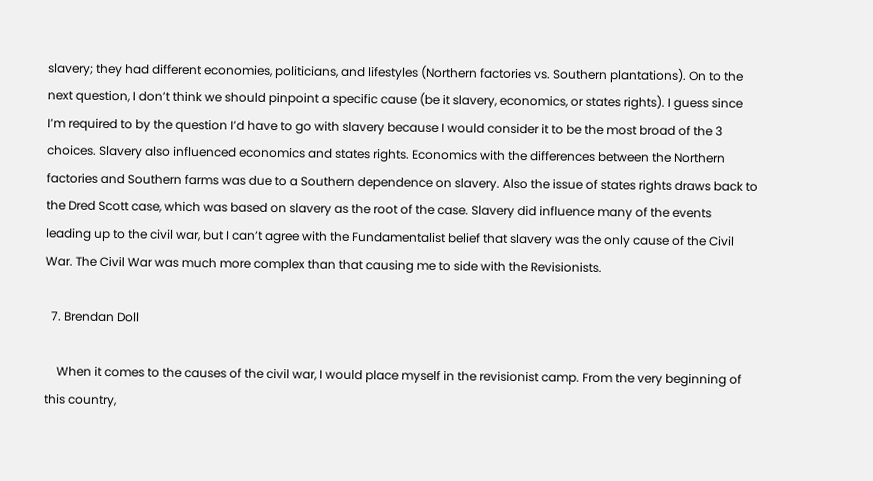slavery; they had different economies, politicians, and lifestyles (Northern factories vs. Southern plantations). On to the next question, I don’t think we should pinpoint a specific cause (be it slavery, economics, or states rights). I guess since I’m required to by the question I’d have to go with slavery because I would consider it to be the most broad of the 3 choices. Slavery also influenced economics and states rights. Economics with the differences between the Northern factories and Southern farms was due to a Southern dependence on slavery. Also the issue of states rights draws back to the Dred Scott case, which was based on slavery as the root of the case. Slavery did influence many of the events leading up to the civil war, but I can’t agree with the Fundamentalist belief that slavery was the only cause of the Civil War. The Civil War was much more complex than that causing me to side with the Revisionists.

  7. Brendan Doll

    When it comes to the causes of the civil war, I would place myself in the revisionist camp. From the very beginning of this country,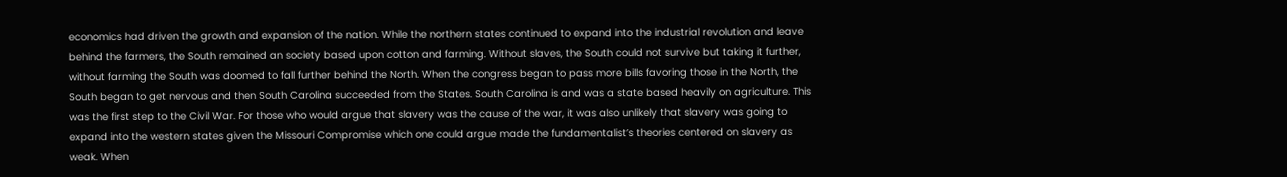economics had driven the growth and expansion of the nation. While the northern states continued to expand into the industrial revolution and leave behind the farmers, the South remained an society based upon cotton and farming. Without slaves, the South could not survive but taking it further, without farming the South was doomed to fall further behind the North. When the congress began to pass more bills favoring those in the North, the South began to get nervous and then South Carolina succeeded from the States. South Carolina is and was a state based heavily on agriculture. This was the first step to the Civil War. For those who would argue that slavery was the cause of the war, it was also unlikely that slavery was going to expand into the western states given the Missouri Compromise which one could argue made the fundamentalist’s theories centered on slavery as weak. When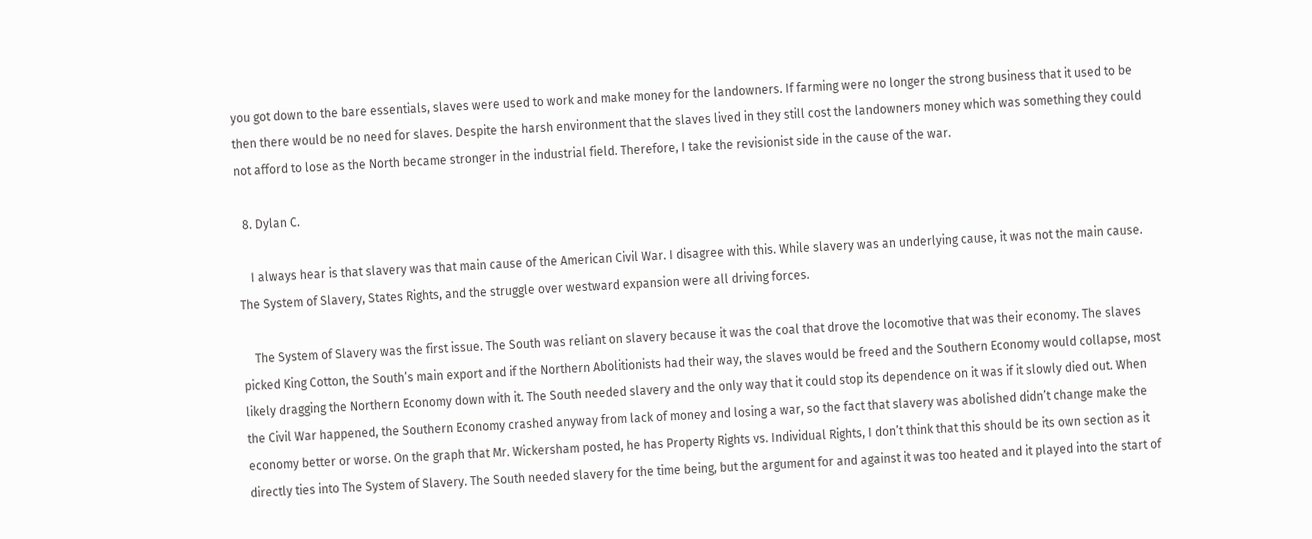you got down to the bare essentials, slaves were used to work and make money for the landowners. If farming were no longer the strong business that it used to be then there would be no need for slaves. Despite the harsh environment that the slaves lived in they still cost the landowners money which was something they could not afford to lose as the North became stronger in the industrial field. Therefore, I take the revisionist side in the cause of the war.

  8. Dylan C.

    I always hear is that slavery was that main cause of the American Civil War. I disagree with this. While slavery was an underlying cause, it was not the main cause. The System of Slavery, States Rights, and the struggle over westward expansion were all driving forces.

    The System of Slavery was the first issue. The South was reliant on slavery because it was the coal that drove the locomotive that was their economy. The slaves picked King Cotton, the South’s main export and if the Northern Abolitionists had their way, the slaves would be freed and the Southern Economy would collapse, most likely dragging the Northern Economy down with it. The South needed slavery and the only way that it could stop its dependence on it was if it slowly died out. When the Civil War happened, the Southern Economy crashed anyway from lack of money and losing a war, so the fact that slavery was abolished didn’t change make the economy better or worse. On the graph that Mr. Wickersham posted, he has Property Rights vs. Individual Rights, I don’t think that this should be its own section as it directly ties into The System of Slavery. The South needed slavery for the time being, but the argument for and against it was too heated and it played into the start of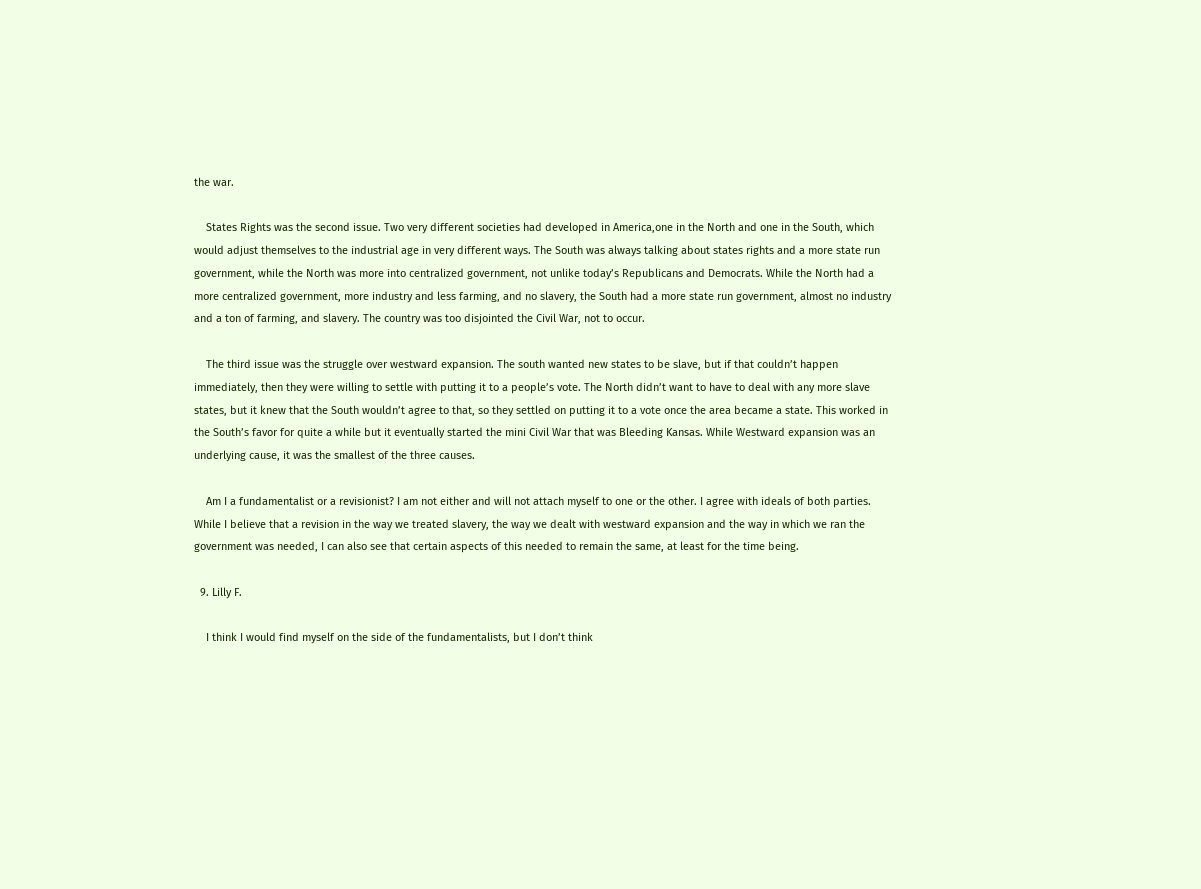the war.

    States Rights was the second issue. Two very different societies had developed in America,one in the North and one in the South, which would adjust themselves to the industrial age in very different ways. The South was always talking about states rights and a more state run government, while the North was more into centralized government, not unlike today’s Republicans and Democrats. While the North had a more centralized government, more industry and less farming, and no slavery, the South had a more state run government, almost no industry and a ton of farming, and slavery. The country was too disjointed the Civil War, not to occur.

    The third issue was the struggle over westward expansion. The south wanted new states to be slave, but if that couldn’t happen immediately, then they were willing to settle with putting it to a people’s vote. The North didn’t want to have to deal with any more slave states, but it knew that the South wouldn’t agree to that, so they settled on putting it to a vote once the area became a state. This worked in the South’s favor for quite a while but it eventually started the mini Civil War that was Bleeding Kansas. While Westward expansion was an underlying cause, it was the smallest of the three causes.

    Am I a fundamentalist or a revisionist? I am not either and will not attach myself to one or the other. I agree with ideals of both parties. While I believe that a revision in the way we treated slavery, the way we dealt with westward expansion and the way in which we ran the government was needed, I can also see that certain aspects of this needed to remain the same, at least for the time being.

  9. Lilly F.

    I think I would find myself on the side of the fundamentalists, but I don’t think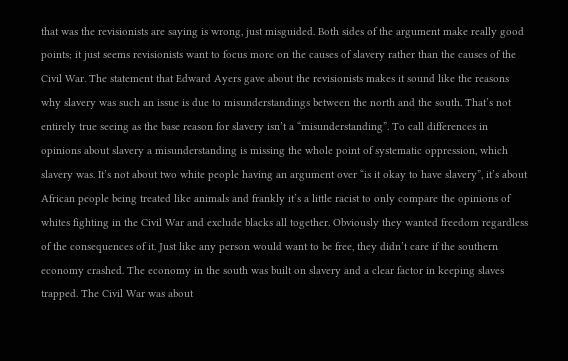that was the revisionists are saying is wrong, just misguided. Both sides of the argument make really good points; it just seems revisionists want to focus more on the causes of slavery rather than the causes of the Civil War. The statement that Edward Ayers gave about the revisionists makes it sound like the reasons why slavery was such an issue is due to misunderstandings between the north and the south. That’s not entirely true seeing as the base reason for slavery isn’t a “misunderstanding”. To call differences in opinions about slavery a misunderstanding is missing the whole point of systematic oppression, which slavery was. It’s not about two white people having an argument over “is it okay to have slavery”, it’s about African people being treated like animals and frankly it’s a little racist to only compare the opinions of whites fighting in the Civil War and exclude blacks all together. Obviously they wanted freedom regardless of the consequences of it. Just like any person would want to be free, they didn’t care if the southern economy crashed. The economy in the south was built on slavery and a clear factor in keeping slaves trapped. The Civil War was about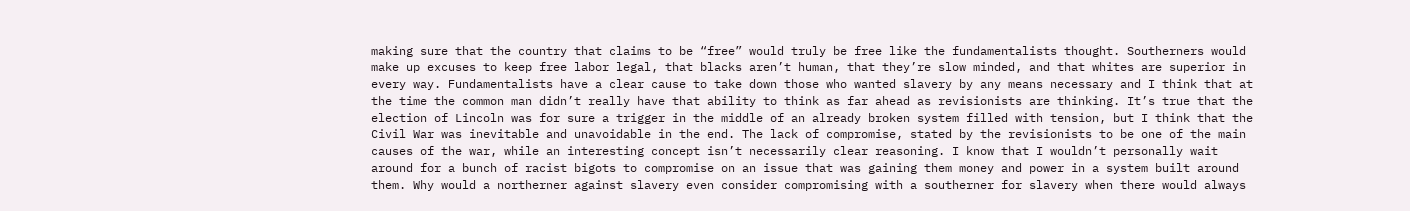making sure that the country that claims to be “free” would truly be free like the fundamentalists thought. Southerners would make up excuses to keep free labor legal, that blacks aren’t human, that they’re slow minded, and that whites are superior in every way. Fundamentalists have a clear cause to take down those who wanted slavery by any means necessary and I think that at the time the common man didn’t really have that ability to think as far ahead as revisionists are thinking. It’s true that the election of Lincoln was for sure a trigger in the middle of an already broken system filled with tension, but I think that the Civil War was inevitable and unavoidable in the end. The lack of compromise, stated by the revisionists to be one of the main causes of the war, while an interesting concept isn’t necessarily clear reasoning. I know that I wouldn’t personally wait around for a bunch of racist bigots to compromise on an issue that was gaining them money and power in a system built around them. Why would a northerner against slavery even consider compromising with a southerner for slavery when there would always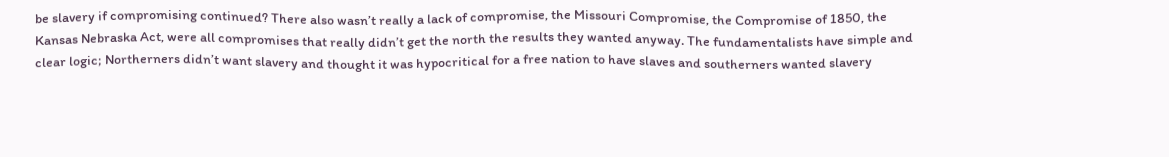be slavery if compromising continued? There also wasn’t really a lack of compromise, the Missouri Compromise, the Compromise of 1850, the Kansas Nebraska Act, were all compromises that really didn’t get the north the results they wanted anyway. The fundamentalists have simple and clear logic; Northerners didn’t want slavery and thought it was hypocritical for a free nation to have slaves and southerners wanted slavery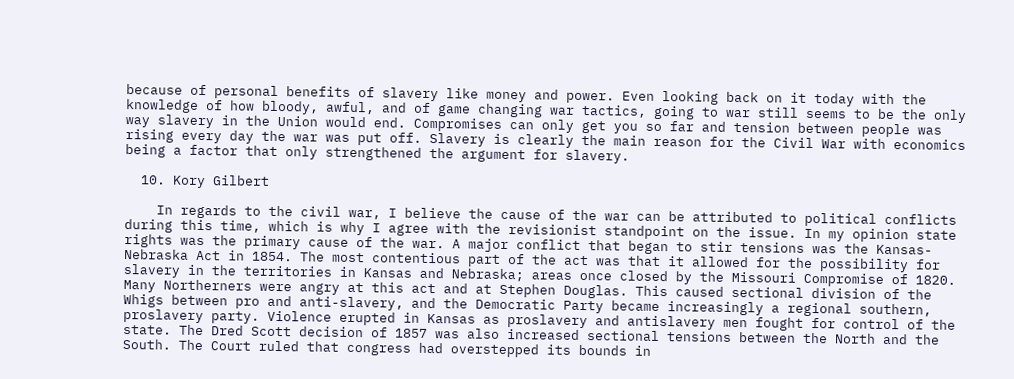because of personal benefits of slavery like money and power. Even looking back on it today with the knowledge of how bloody, awful, and of game changing war tactics, going to war still seems to be the only way slavery in the Union would end. Compromises can only get you so far and tension between people was rising every day the war was put off. Slavery is clearly the main reason for the Civil War with economics being a factor that only strengthened the argument for slavery.

  10. Kory Gilbert

    In regards to the civil war, I believe the cause of the war can be attributed to political conflicts during this time, which is why I agree with the revisionist standpoint on the issue. In my opinion state rights was the primary cause of the war. A major conflict that began to stir tensions was the Kansas-Nebraska Act in 1854. The most contentious part of the act was that it allowed for the possibility for slavery in the territories in Kansas and Nebraska; areas once closed by the Missouri Compromise of 1820. Many Northerners were angry at this act and at Stephen Douglas. This caused sectional division of the Whigs between pro and anti-slavery, and the Democratic Party became increasingly a regional southern, proslavery party. Violence erupted in Kansas as proslavery and antislavery men fought for control of the state. The Dred Scott decision of 1857 was also increased sectional tensions between the North and the South. The Court ruled that congress had overstepped its bounds in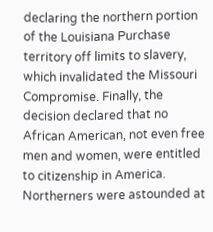declaring the northern portion of the Louisiana Purchase territory off limits to slavery, which invalidated the Missouri Compromise. Finally, the decision declared that no African American, not even free men and women, were entitled to citizenship in America. Northerners were astounded at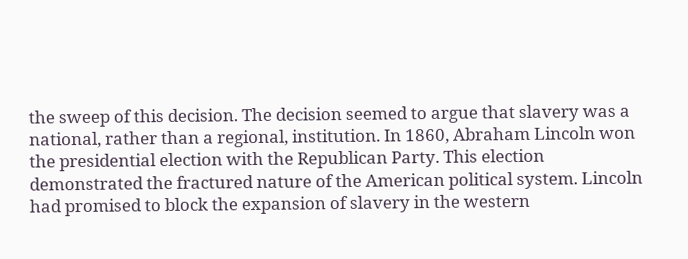the sweep of this decision. The decision seemed to argue that slavery was a national, rather than a regional, institution. In 1860, Abraham Lincoln won the presidential election with the Republican Party. This election demonstrated the fractured nature of the American political system. Lincoln had promised to block the expansion of slavery in the western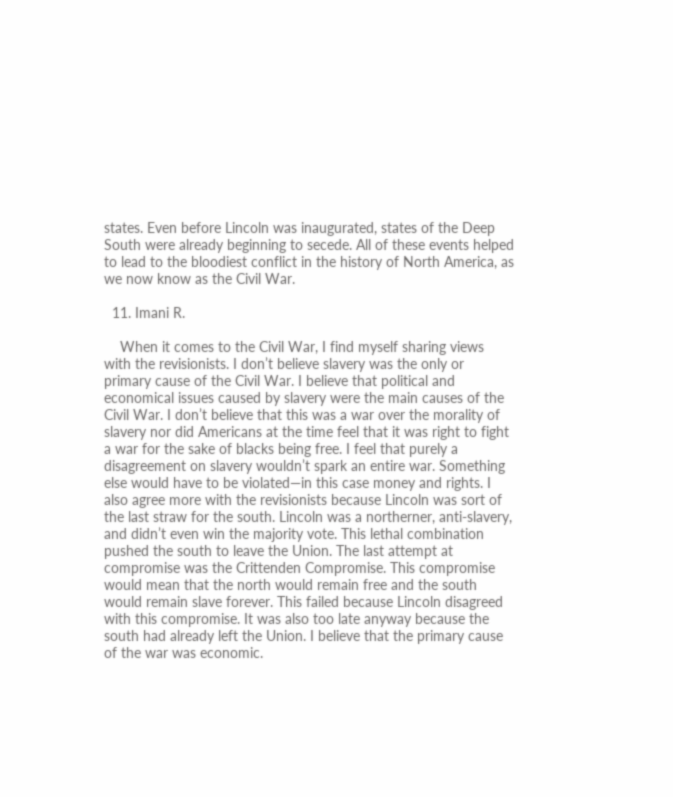states. Even before Lincoln was inaugurated, states of the Deep South were already beginning to secede. All of these events helped to lead to the bloodiest conflict in the history of North America, as we now know as the Civil War.

  11. Imani R.

    When it comes to the Civil War, I find myself sharing views with the revisionists. I don’t believe slavery was the only or primary cause of the Civil War. I believe that political and economical issues caused by slavery were the main causes of the Civil War. I don’t believe that this was a war over the morality of slavery nor did Americans at the time feel that it was right to fight a war for the sake of blacks being free. I feel that purely a disagreement on slavery wouldn’t spark an entire war. Something else would have to be violated—in this case money and rights. I also agree more with the revisionists because Lincoln was sort of the last straw for the south. Lincoln was a northerner, anti-slavery, and didn’t even win the majority vote. This lethal combination pushed the south to leave the Union. The last attempt at compromise was the Crittenden Compromise. This compromise would mean that the north would remain free and the south would remain slave forever. This failed because Lincoln disagreed with this compromise. It was also too late anyway because the south had already left the Union. I believe that the primary cause of the war was economic.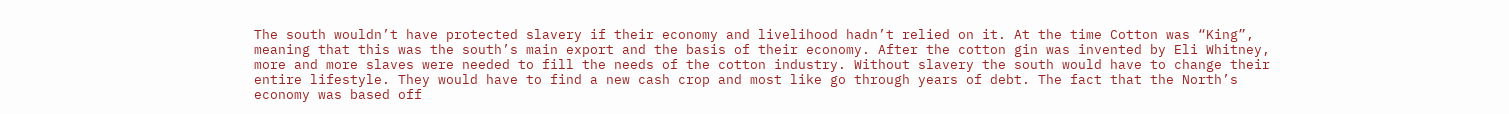The south wouldn’t have protected slavery if their economy and livelihood hadn’t relied on it. At the time Cotton was “King”, meaning that this was the south’s main export and the basis of their economy. After the cotton gin was invented by Eli Whitney, more and more slaves were needed to fill the needs of the cotton industry. Without slavery the south would have to change their entire lifestyle. They would have to find a new cash crop and most like go through years of debt. The fact that the North’s economy was based off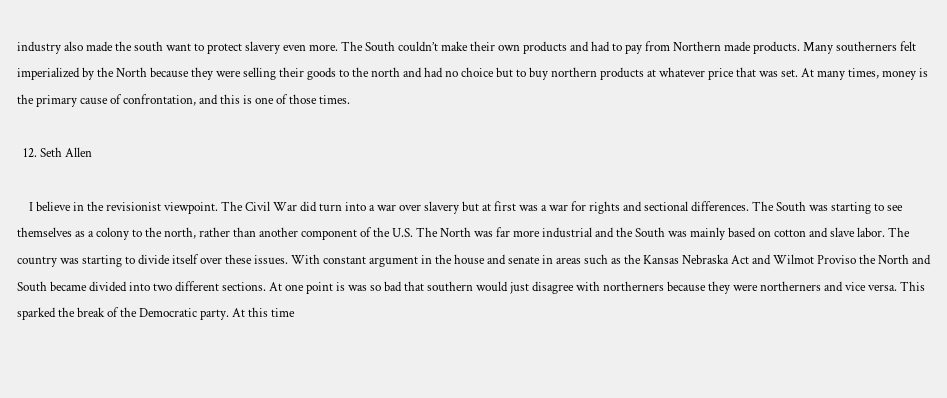industry also made the south want to protect slavery even more. The South couldn’t make their own products and had to pay from Northern made products. Many southerners felt imperialized by the North because they were selling their goods to the north and had no choice but to buy northern products at whatever price that was set. At many times, money is the primary cause of confrontation, and this is one of those times.

  12. Seth Allen

    I believe in the revisionist viewpoint. The Civil War did turn into a war over slavery but at first was a war for rights and sectional differences. The South was starting to see themselves as a colony to the north, rather than another component of the U.S. The North was far more industrial and the South was mainly based on cotton and slave labor. The country was starting to divide itself over these issues. With constant argument in the house and senate in areas such as the Kansas Nebraska Act and Wilmot Proviso the North and South became divided into two different sections. At one point is was so bad that southern would just disagree with northerners because they were northerners and vice versa. This sparked the break of the Democratic party. At this time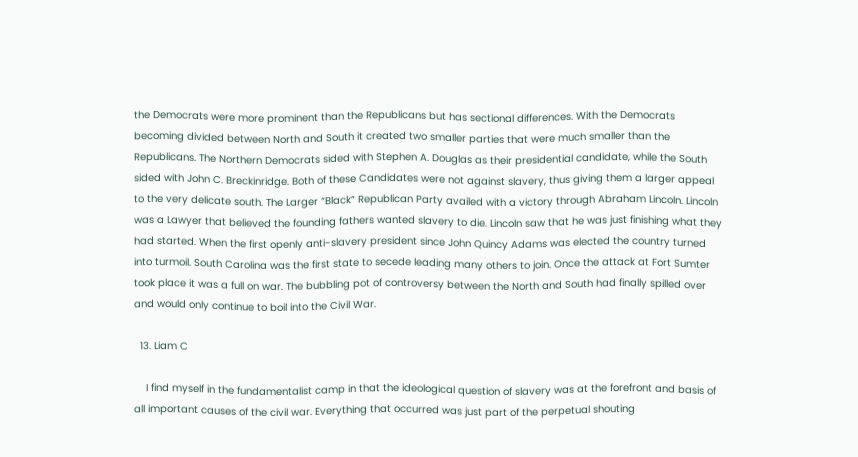the Democrats were more prominent than the Republicans but has sectional differences. With the Democrats becoming divided between North and South it created two smaller parties that were much smaller than the Republicans. The Northern Democrats sided with Stephen A. Douglas as their presidential candidate, while the South sided with John C. Breckinridge. Both of these Candidates were not against slavery, thus giving them a larger appeal to the very delicate south. The Larger “Black” Republican Party availed with a victory through Abraham Lincoln. Lincoln was a Lawyer that believed the founding fathers wanted slavery to die. Lincoln saw that he was just finishing what they had started. When the first openly anti-slavery president since John Quincy Adams was elected the country turned into turmoil. South Carolina was the first state to secede leading many others to join. Once the attack at Fort Sumter took place it was a full on war. The bubbling pot of controversy between the North and South had finally spilled over and would only continue to boil into the Civil War.

  13. Liam C

    I find myself in the fundamentalist camp in that the ideological question of slavery was at the forefront and basis of all important causes of the civil war. Everything that occurred was just part of the perpetual shouting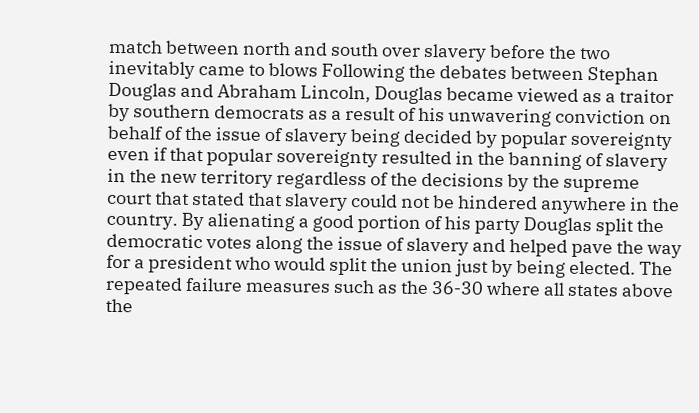match between north and south over slavery before the two inevitably came to blows Following the debates between Stephan Douglas and Abraham Lincoln, Douglas became viewed as a traitor by southern democrats as a result of his unwavering conviction on behalf of the issue of slavery being decided by popular sovereignty even if that popular sovereignty resulted in the banning of slavery in the new territory regardless of the decisions by the supreme court that stated that slavery could not be hindered anywhere in the country. By alienating a good portion of his party Douglas split the democratic votes along the issue of slavery and helped pave the way for a president who would split the union just by being elected. The repeated failure measures such as the 36-30 where all states above the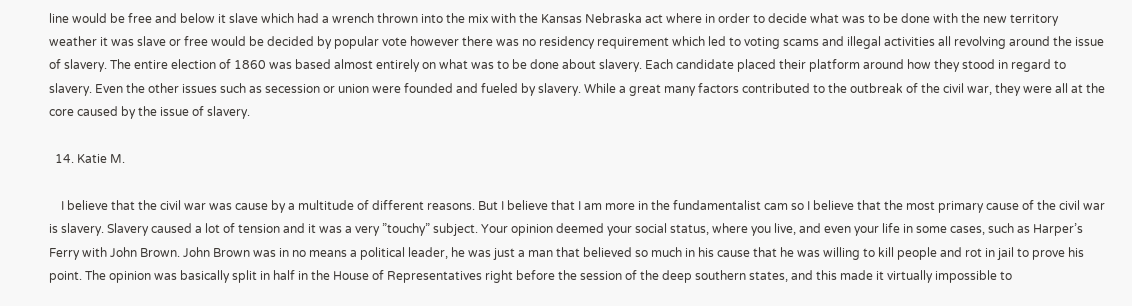line would be free and below it slave which had a wrench thrown into the mix with the Kansas Nebraska act where in order to decide what was to be done with the new territory weather it was slave or free would be decided by popular vote however there was no residency requirement which led to voting scams and illegal activities all revolving around the issue of slavery. The entire election of 1860 was based almost entirely on what was to be done about slavery. Each candidate placed their platform around how they stood in regard to slavery. Even the other issues such as secession or union were founded and fueled by slavery. While a great many factors contributed to the outbreak of the civil war, they were all at the core caused by the issue of slavery.

  14. Katie M.

    I believe that the civil war was cause by a multitude of different reasons. But I believe that I am more in the fundamentalist cam so I believe that the most primary cause of the civil war is slavery. Slavery caused a lot of tension and it was a very ”touchy” subject. Your opinion deemed your social status, where you live, and even your life in some cases, such as Harper’s Ferry with John Brown. John Brown was in no means a political leader, he was just a man that believed so much in his cause that he was willing to kill people and rot in jail to prove his point. The opinion was basically split in half in the House of Representatives right before the session of the deep southern states, and this made it virtually impossible to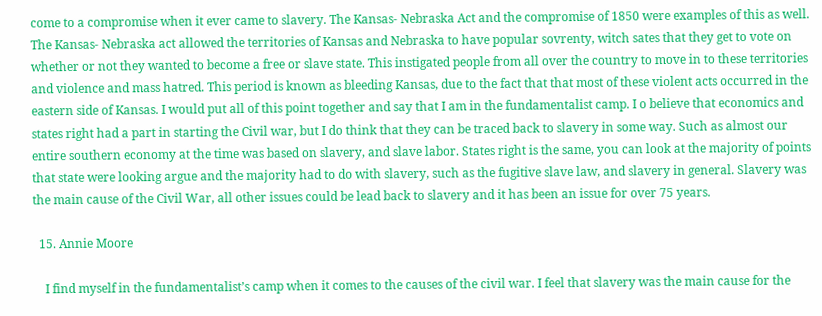come to a compromise when it ever came to slavery. The Kansas- Nebraska Act and the compromise of 1850 were examples of this as well. The Kansas- Nebraska act allowed the territories of Kansas and Nebraska to have popular sovrenty, witch sates that they get to vote on whether or not they wanted to become a free or slave state. This instigated people from all over the country to move in to these territories and violence and mass hatred. This period is known as bleeding Kansas, due to the fact that that most of these violent acts occurred in the eastern side of Kansas. I would put all of this point together and say that I am in the fundamentalist camp. I o believe that economics and states right had a part in starting the Civil war, but I do think that they can be traced back to slavery in some way. Such as almost our entire southern economy at the time was based on slavery, and slave labor. States right is the same, you can look at the majority of points that state were looking argue and the majority had to do with slavery, such as the fugitive slave law, and slavery in general. Slavery was the main cause of the Civil War, all other issues could be lead back to slavery and it has been an issue for over 75 years.

  15. Annie Moore

    I find myself in the fundamentalist’s camp when it comes to the causes of the civil war. I feel that slavery was the main cause for the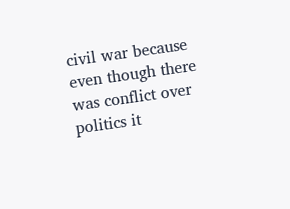civil war because even though there was conflict over politics it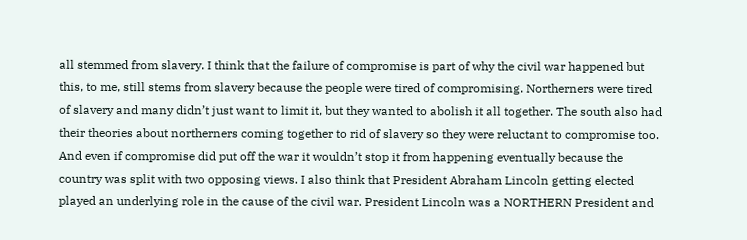all stemmed from slavery. I think that the failure of compromise is part of why the civil war happened but this, to me, still stems from slavery because the people were tired of compromising. Northerners were tired of slavery and many didn’t just want to limit it, but they wanted to abolish it all together. The south also had their theories about northerners coming together to rid of slavery so they were reluctant to compromise too. And even if compromise did put off the war it wouldn’t stop it from happening eventually because the country was split with two opposing views. I also think that President Abraham Lincoln getting elected played an underlying role in the cause of the civil war. President Lincoln was a NORTHERN President and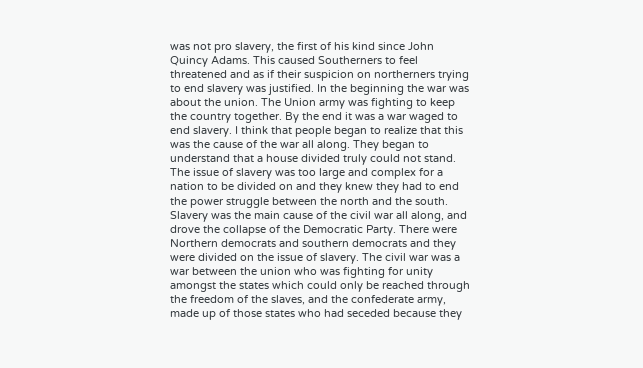was not pro slavery, the first of his kind since John Quincy Adams. This caused Southerners to feel threatened and as if their suspicion on northerners trying to end slavery was justified. In the beginning the war was about the union. The Union army was fighting to keep the country together. By the end it was a war waged to end slavery. I think that people began to realize that this was the cause of the war all along. They began to understand that a house divided truly could not stand. The issue of slavery was too large and complex for a nation to be divided on and they knew they had to end the power struggle between the north and the south. Slavery was the main cause of the civil war all along, and drove the collapse of the Democratic Party. There were Northern democrats and southern democrats and they were divided on the issue of slavery. The civil war was a war between the union who was fighting for unity amongst the states which could only be reached through the freedom of the slaves, and the confederate army, made up of those states who had seceded because they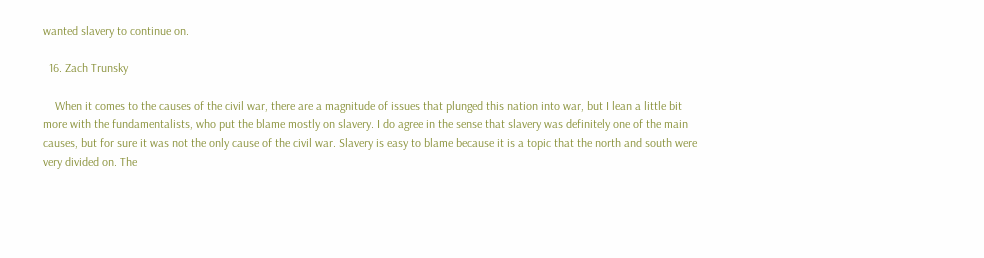wanted slavery to continue on.

  16. Zach Trunsky

    When it comes to the causes of the civil war, there are a magnitude of issues that plunged this nation into war, but I lean a little bit more with the fundamentalists, who put the blame mostly on slavery. I do agree in the sense that slavery was definitely one of the main causes, but for sure it was not the only cause of the civil war. Slavery is easy to blame because it is a topic that the north and south were very divided on. The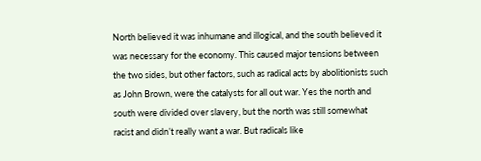North believed it was inhumane and illogical, and the south believed it was necessary for the economy. This caused major tensions between the two sides, but other factors, such as radical acts by abolitionists such as John Brown, were the catalysts for all out war. Yes the north and south were divided over slavery, but the north was still somewhat racist and didn’t really want a war. But radicals like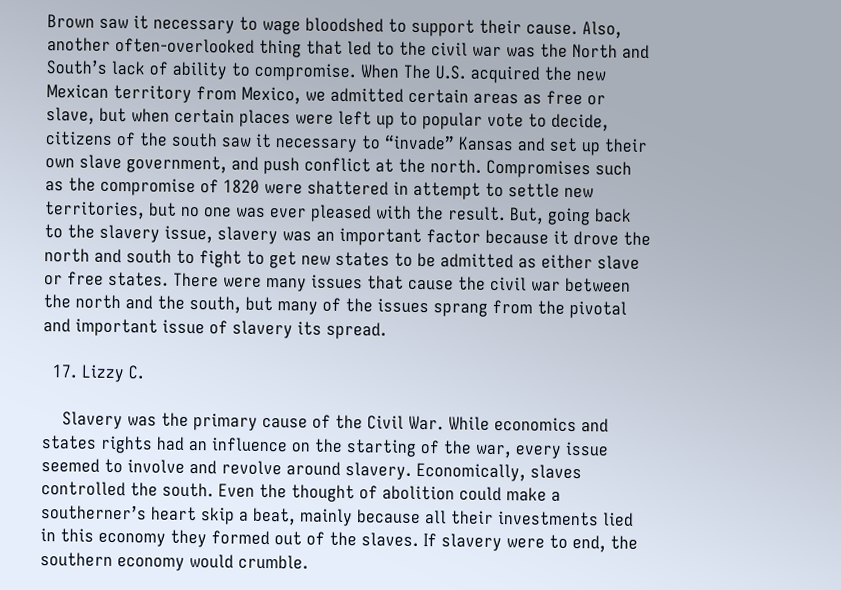Brown saw it necessary to wage bloodshed to support their cause. Also, another often-overlooked thing that led to the civil war was the North and South’s lack of ability to compromise. When The U.S. acquired the new Mexican territory from Mexico, we admitted certain areas as free or slave, but when certain places were left up to popular vote to decide, citizens of the south saw it necessary to “invade” Kansas and set up their own slave government, and push conflict at the north. Compromises such as the compromise of 1820 were shattered in attempt to settle new territories, but no one was ever pleased with the result. But, going back to the slavery issue, slavery was an important factor because it drove the north and south to fight to get new states to be admitted as either slave or free states. There were many issues that cause the civil war between the north and the south, but many of the issues sprang from the pivotal and important issue of slavery its spread.

  17. Lizzy C.

    Slavery was the primary cause of the Civil War. While economics and states rights had an influence on the starting of the war, every issue seemed to involve and revolve around slavery. Economically, slaves controlled the south. Even the thought of abolition could make a southerner’s heart skip a beat, mainly because all their investments lied in this economy they formed out of the slaves. If slavery were to end, the southern economy would crumble.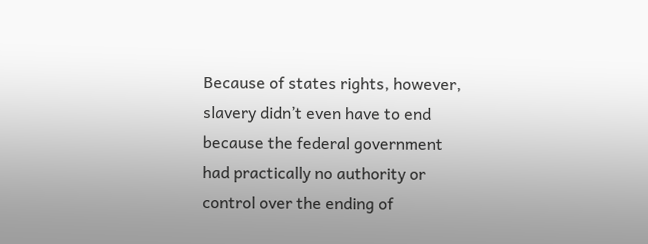Because of states rights, however, slavery didn’t even have to end because the federal government had practically no authority or control over the ending of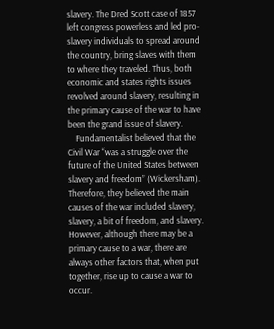slavery. The Dred Scott case of 1857 left congress powerless and led pro-slavery individuals to spread around the country, bring slaves with them to where they traveled. Thus, both economic and states rights issues revolved around slavery, resulting in the primary cause of the war to have been the grand issue of slavery.
    Fundamentalist believed that the Civil War “was a struggle over the future of the United States between slavery and freedom” (Wickersham). Therefore, they believed the main causes of the war included slavery, slavery, a bit of freedom, and slavery. However, although there may be a primary cause to a war, there are always other factors that, when put together, rise up to cause a war to occur.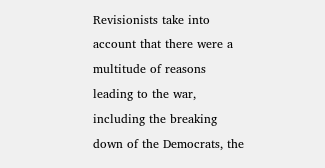Revisionists take into account that there were a multitude of reasons leading to the war, including the breaking down of the Democrats, the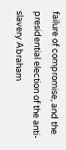failure of compromise, and the presidential election of the anti-slavery Abraham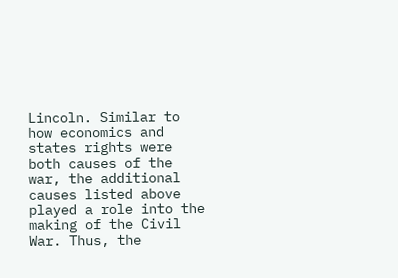Lincoln. Similar to how economics and states rights were both causes of the war, the additional causes listed above played a role into the making of the Civil War. Thus, the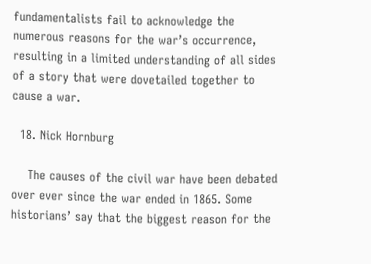fundamentalists fail to acknowledge the numerous reasons for the war’s occurrence, resulting in a limited understanding of all sides of a story that were dovetailed together to cause a war.

  18. Nick Hornburg

    The causes of the civil war have been debated over ever since the war ended in 1865. Some historians’ say that the biggest reason for the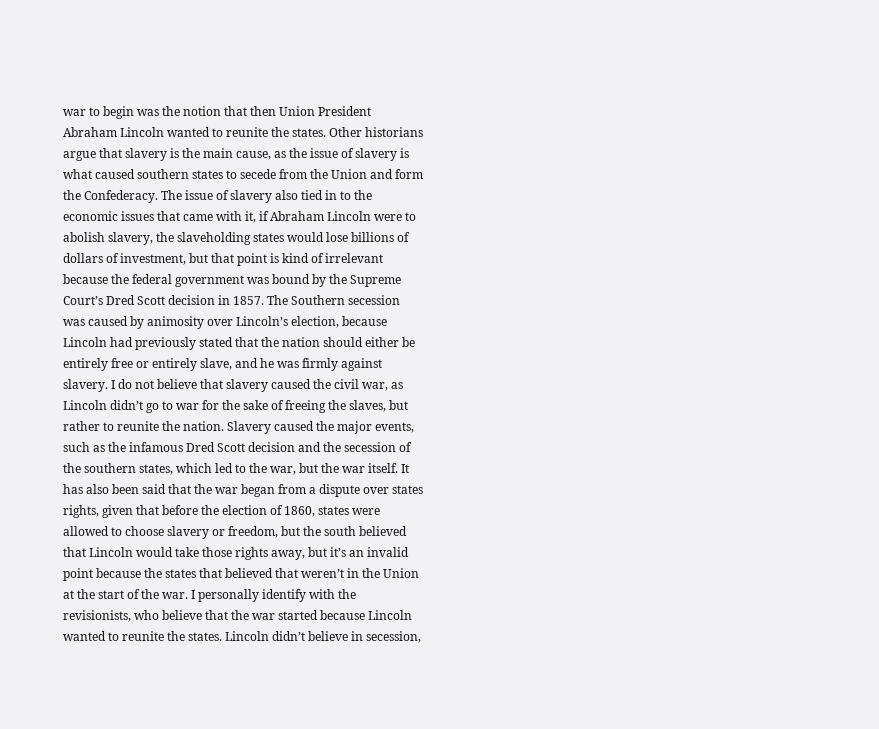war to begin was the notion that then Union President Abraham Lincoln wanted to reunite the states. Other historians argue that slavery is the main cause, as the issue of slavery is what caused southern states to secede from the Union and form the Confederacy. The issue of slavery also tied in to the economic issues that came with it, if Abraham Lincoln were to abolish slavery, the slaveholding states would lose billions of dollars of investment, but that point is kind of irrelevant because the federal government was bound by the Supreme Court’s Dred Scott decision in 1857. The Southern secession was caused by animosity over Lincoln’s election, because Lincoln had previously stated that the nation should either be entirely free or entirely slave, and he was firmly against slavery. I do not believe that slavery caused the civil war, as Lincoln didn’t go to war for the sake of freeing the slaves, but rather to reunite the nation. Slavery caused the major events, such as the infamous Dred Scott decision and the secession of the southern states, which led to the war, but the war itself. It has also been said that the war began from a dispute over states rights, given that before the election of 1860, states were allowed to choose slavery or freedom, but the south believed that Lincoln would take those rights away, but it’s an invalid point because the states that believed that weren’t in the Union at the start of the war. I personally identify with the revisionists, who believe that the war started because Lincoln wanted to reunite the states. Lincoln didn’t believe in secession,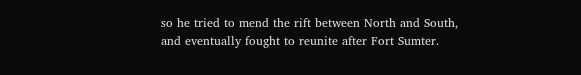so he tried to mend the rift between North and South, and eventually fought to reunite after Fort Sumter.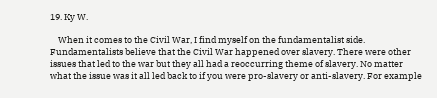19. Ky W.

    When it comes to the Civil War, I find myself on the fundamentalist side. Fundamentalists believe that the Civil War happened over slavery. There were other issues that led to the war but they all had a reoccurring theme of slavery. No matter what the issue was it all led back to if you were pro-slavery or anti-slavery. For example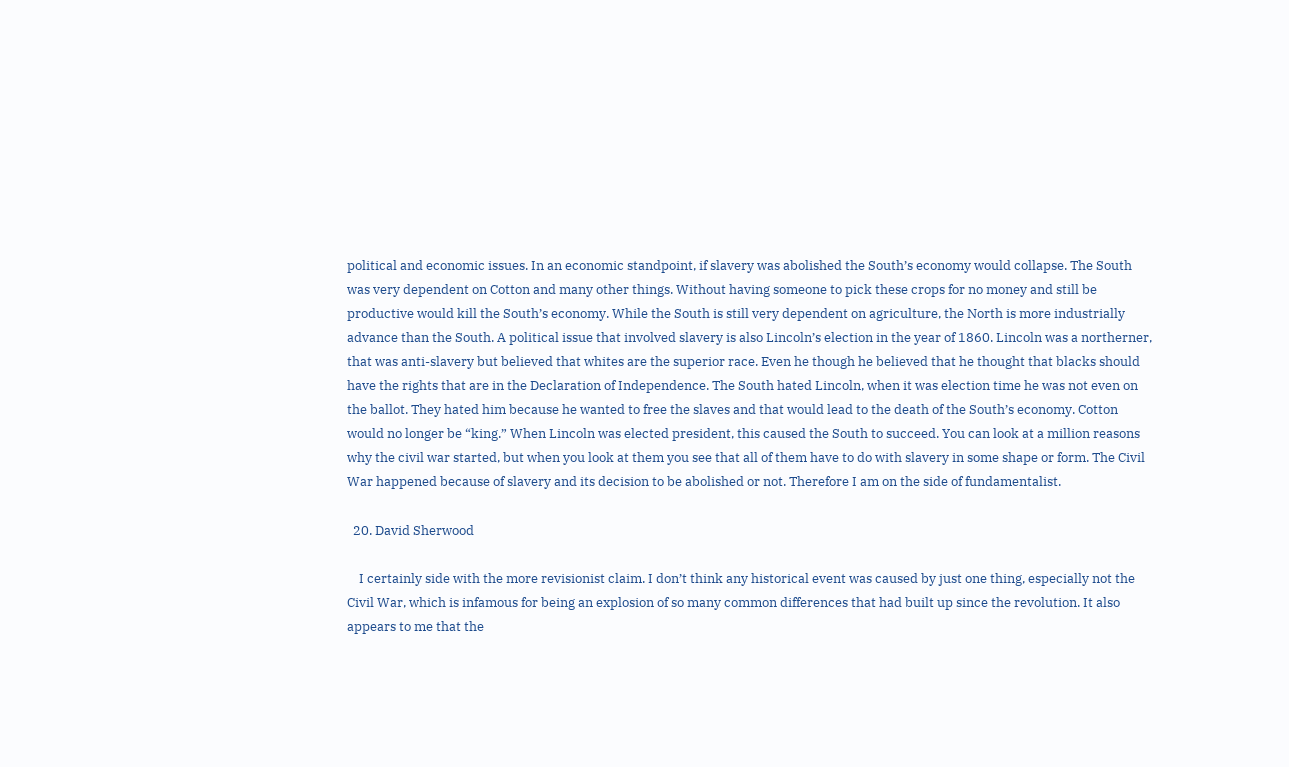political and economic issues. In an economic standpoint, if slavery was abolished the South’s economy would collapse. The South was very dependent on Cotton and many other things. Without having someone to pick these crops for no money and still be productive would kill the South’s economy. While the South is still very dependent on agriculture, the North is more industrially advance than the South. A political issue that involved slavery is also Lincoln’s election in the year of 1860. Lincoln was a northerner, that was anti-slavery but believed that whites are the superior race. Even he though he believed that he thought that blacks should have the rights that are in the Declaration of Independence. The South hated Lincoln, when it was election time he was not even on the ballot. They hated him because he wanted to free the slaves and that would lead to the death of the South’s economy. Cotton would no longer be “king.” When Lincoln was elected president, this caused the South to succeed. You can look at a million reasons why the civil war started, but when you look at them you see that all of them have to do with slavery in some shape or form. The Civil War happened because of slavery and its decision to be abolished or not. Therefore I am on the side of fundamentalist.

  20. David Sherwood

    I certainly side with the more revisionist claim. I don’t think any historical event was caused by just one thing, especially not the Civil War, which is infamous for being an explosion of so many common differences that had built up since the revolution. It also appears to me that the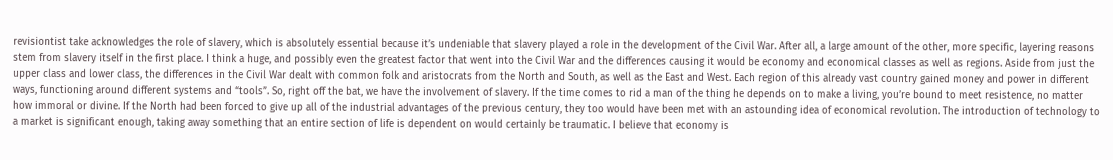revisiontist take acknowledges the role of slavery, which is absolutely essential because it’s undeniable that slavery played a role in the development of the Civil War. After all, a large amount of the other, more specific, layering reasons stem from slavery itself in the first place. I think a huge, and possibly even the greatest factor that went into the Civil War and the differences causing it would be economy and economical classes as well as regions. Aside from just the upper class and lower class, the differences in the Civil War dealt with common folk and aristocrats from the North and South, as well as the East and West. Each region of this already vast country gained money and power in different ways, functioning around different systems and “tools”. So, right off the bat, we have the involvement of slavery. If the time comes to rid a man of the thing he depends on to make a living, you’re bound to meet resistence, no matter how immoral or divine. If the North had been forced to give up all of the industrial advantages of the previous century, they too would have been met with an astounding idea of economical revolution. The introduction of technology to a market is significant enough, taking away something that an entire section of life is dependent on would certainly be traumatic. I believe that economy is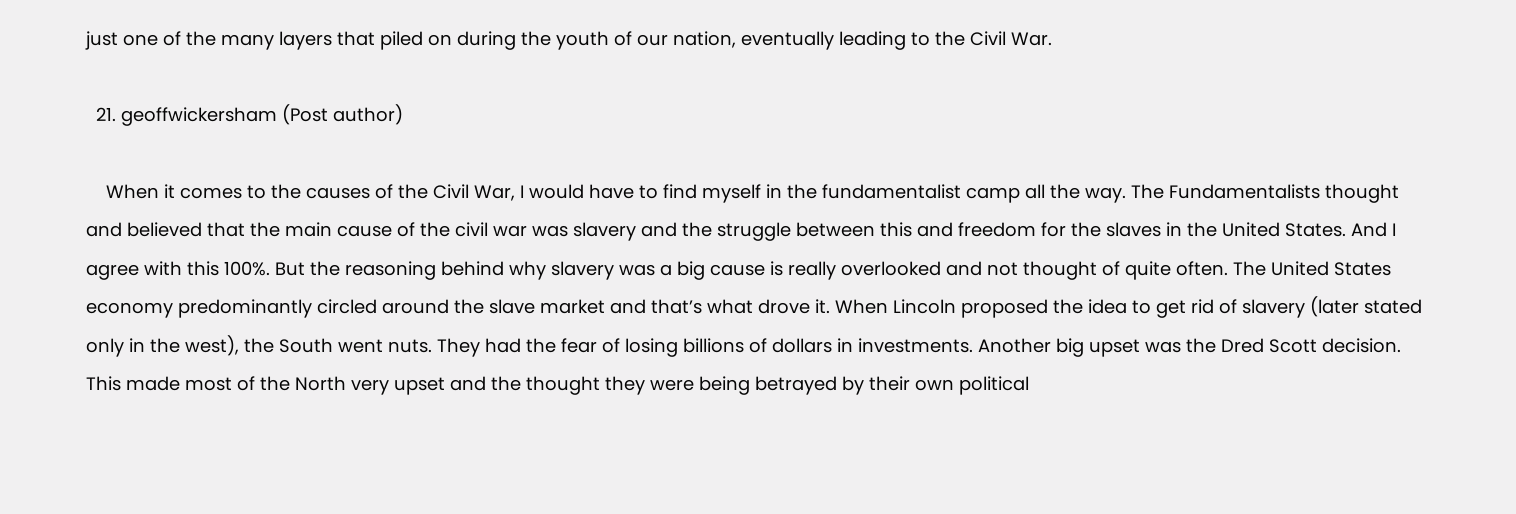just one of the many layers that piled on during the youth of our nation, eventually leading to the Civil War.

  21. geoffwickersham (Post author)

    When it comes to the causes of the Civil War, I would have to find myself in the fundamentalist camp all the way. The Fundamentalists thought and believed that the main cause of the civil war was slavery and the struggle between this and freedom for the slaves in the United States. And I agree with this 100%. But the reasoning behind why slavery was a big cause is really overlooked and not thought of quite often. The United States economy predominantly circled around the slave market and that’s what drove it. When Lincoln proposed the idea to get rid of slavery (later stated only in the west), the South went nuts. They had the fear of losing billions of dollars in investments. Another big upset was the Dred Scott decision. This made most of the North very upset and the thought they were being betrayed by their own political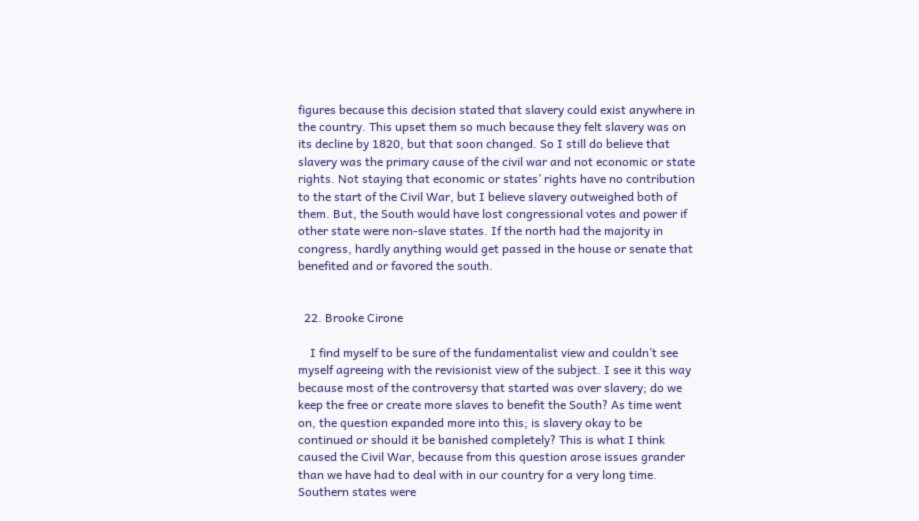figures because this decision stated that slavery could exist anywhere in the country. This upset them so much because they felt slavery was on its decline by 1820, but that soon changed. So I still do believe that slavery was the primary cause of the civil war and not economic or state rights. Not staying that economic or states’ rights have no contribution to the start of the Civil War, but I believe slavery outweighed both of them. But, the South would have lost congressional votes and power if other state were non-slave states. If the north had the majority in congress, hardly anything would get passed in the house or senate that benefited and or favored the south.


  22. Brooke Cirone

    I find myself to be sure of the fundamentalist view and couldn’t see myself agreeing with the revisionist view of the subject. I see it this way because most of the controversy that started was over slavery; do we keep the free or create more slaves to benefit the South? As time went on, the question expanded more into this; is slavery okay to be continued or should it be banished completely? This is what I think caused the Civil War, because from this question arose issues grander than we have had to deal with in our country for a very long time. Southern states were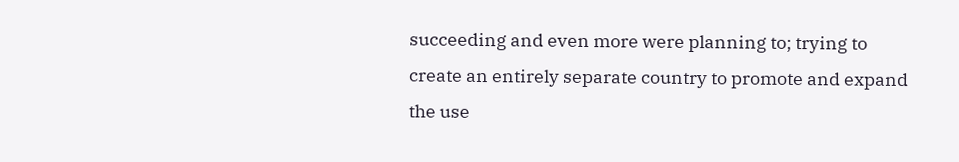succeeding and even more were planning to; trying to create an entirely separate country to promote and expand the use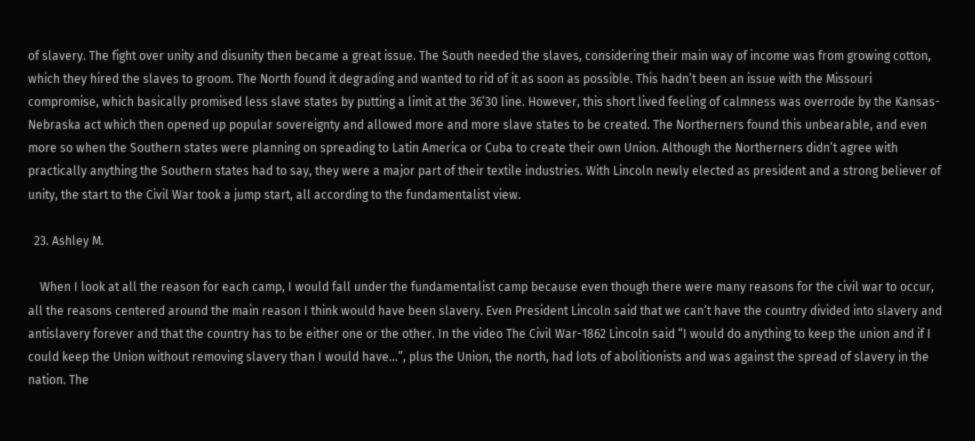of slavery. The fight over unity and disunity then became a great issue. The South needed the slaves, considering their main way of income was from growing cotton, which they hired the slaves to groom. The North found it degrading and wanted to rid of it as soon as possible. This hadn’t been an issue with the Missouri compromise, which basically promised less slave states by putting a limit at the 36’30 line. However, this short lived feeling of calmness was overrode by the Kansas-Nebraska act which then opened up popular sovereignty and allowed more and more slave states to be created. The Northerners found this unbearable, and even more so when the Southern states were planning on spreading to Latin America or Cuba to create their own Union. Although the Northerners didn’t agree with practically anything the Southern states had to say, they were a major part of their textile industries. With Lincoln newly elected as president and a strong believer of unity, the start to the Civil War took a jump start, all according to the fundamentalist view.

  23. Ashley M.

    When I look at all the reason for each camp, I would fall under the fundamentalist camp because even though there were many reasons for the civil war to occur, all the reasons centered around the main reason I think would have been slavery. Even President Lincoln said that we can’t have the country divided into slavery and antislavery forever and that the country has to be either one or the other. In the video The Civil War-1862 Lincoln said “I would do anything to keep the union and if I could keep the Union without removing slavery than I would have…”, plus the Union, the north, had lots of abolitionists and was against the spread of slavery in the nation. The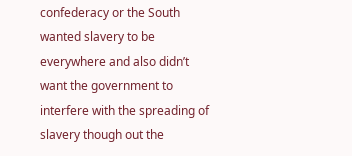confederacy or the South wanted slavery to be everywhere and also didn’t want the government to interfere with the spreading of slavery though out the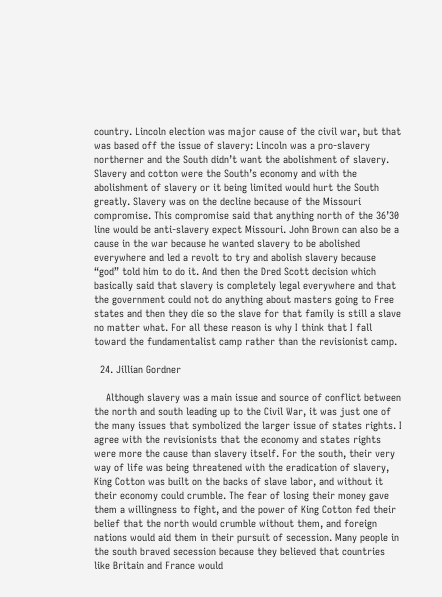country. Lincoln election was major cause of the civil war, but that was based off the issue of slavery: Lincoln was a pro-slavery northerner and the South didn’t want the abolishment of slavery. Slavery and cotton were the South’s economy and with the abolishment of slavery or it being limited would hurt the South greatly. Slavery was on the decline because of the Missouri compromise. This compromise said that anything north of the 36’30 line would be anti-slavery expect Missouri. John Brown can also be a cause in the war because he wanted slavery to be abolished everywhere and led a revolt to try and abolish slavery because “god” told him to do it. And then the Dred Scott decision which basically said that slavery is completely legal everywhere and that the government could not do anything about masters going to Free states and then they die so the slave for that family is still a slave no matter what. For all these reason is why I think that I fall toward the fundamentalist camp rather than the revisionist camp.

  24. Jillian Gordner

    Although slavery was a main issue and source of conflict between the north and south leading up to the Civil War, it was just one of the many issues that symbolized the larger issue of states rights. I agree with the revisionists that the economy and states rights were more the cause than slavery itself. For the south, their very way of life was being threatened with the eradication of slavery, King Cotton was built on the backs of slave labor, and without it their economy could crumble. The fear of losing their money gave them a willingness to fight, and the power of King Cotton fed their belief that the north would crumble without them, and foreign nations would aid them in their pursuit of secession. Many people in the south braved secession because they believed that countries like Britain and France would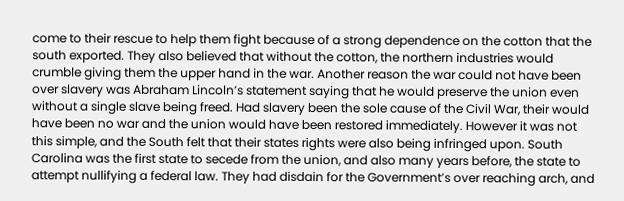come to their rescue to help them fight because of a strong dependence on the cotton that the south exported. They also believed that without the cotton, the northern industries would crumble giving them the upper hand in the war. Another reason the war could not have been over slavery was Abraham Lincoln’s statement saying that he would preserve the union even without a single slave being freed. Had slavery been the sole cause of the Civil War, their would have been no war and the union would have been restored immediately. However it was not this simple, and the South felt that their states rights were also being infringed upon. South Carolina was the first state to secede from the union, and also many years before, the state to attempt nullifying a federal law. They had disdain for the Government’s over reaching arch, and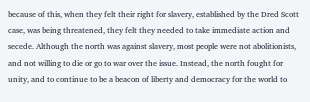because of this, when they felt their right for slavery, established by the Dred Scott case, was being threatened, they felt they needed to take immediate action and secede. Although the north was against slavery, most people were not abolitionists, and not willing to die or go to war over the issue. Instead, the north fought for unity, and to continue to be a beacon of liberty and democracy for the world to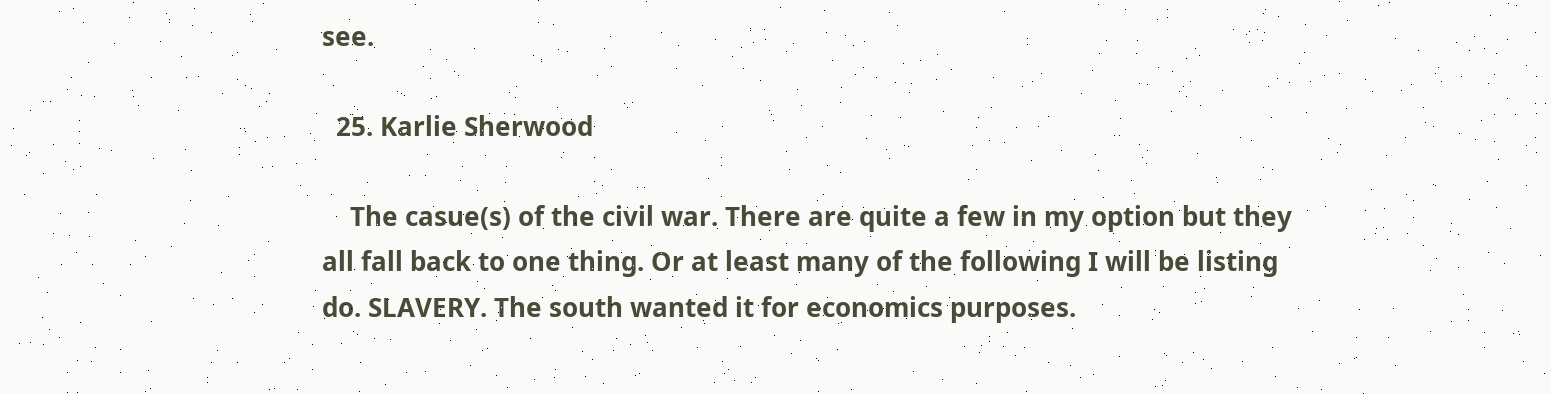see.

  25. Karlie Sherwood

    The casue(s) of the civil war. There are quite a few in my option but they all fall back to one thing. Or at least many of the following I will be listing do. SLAVERY. The south wanted it for economics purposes.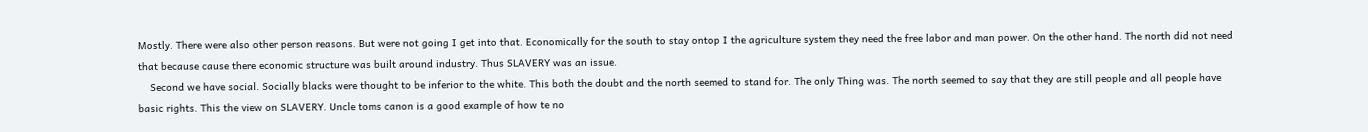Mostly. There were also other person reasons. But were not going I get into that. Economically for the south to stay ontop I the agriculture system they need the free labor and man power. On the other hand. The north did not need that because cause there economic structure was built around industry. Thus SLAVERY was an issue.
    Second we have social. Socially blacks were thought to be inferior to the white. This both the doubt and the north seemed to stand for. The only Thing was. The north seemed to say that they are still people and all people have basic rights. This the view on SLAVERY. Uncle toms canon is a good example of how te no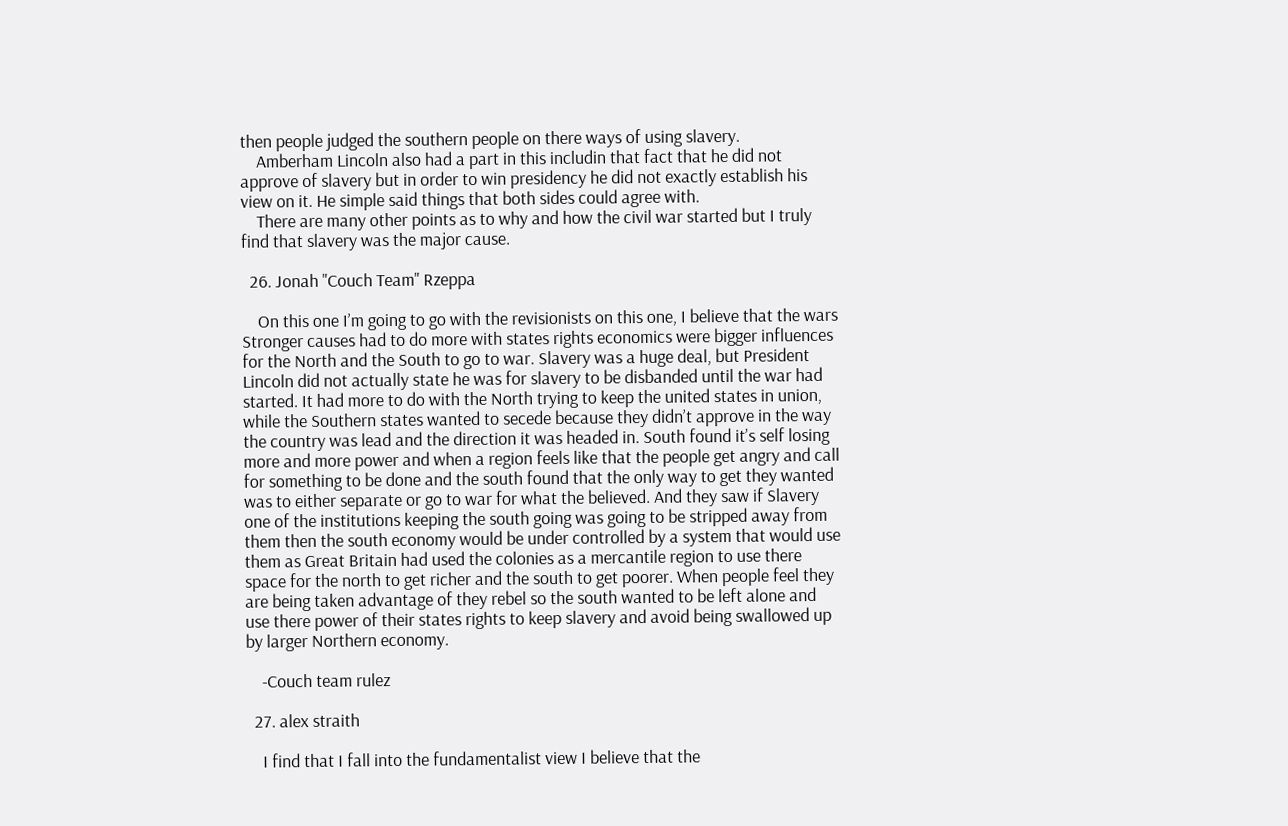then people judged the southern people on there ways of using slavery.
    Amberham Lincoln also had a part in this includin that fact that he did not approve of slavery but in order to win presidency he did not exactly establish his view on it. He simple said things that both sides could agree with.
    There are many other points as to why and how the civil war started but I truly find that slavery was the major cause.

  26. Jonah "Couch Team" Rzeppa

    On this one I’m going to go with the revisionists on this one, I believe that the wars Stronger causes had to do more with states rights economics were bigger influences for the North and the South to go to war. Slavery was a huge deal, but President Lincoln did not actually state he was for slavery to be disbanded until the war had started. It had more to do with the North trying to keep the united states in union, while the Southern states wanted to secede because they didn’t approve in the way the country was lead and the direction it was headed in. South found it’s self losing more and more power and when a region feels like that the people get angry and call for something to be done and the south found that the only way to get they wanted was to either separate or go to war for what the believed. And they saw if Slavery one of the institutions keeping the south going was going to be stripped away from them then the south economy would be under controlled by a system that would use them as Great Britain had used the colonies as a mercantile region to use there space for the north to get richer and the south to get poorer. When people feel they are being taken advantage of they rebel so the south wanted to be left alone and use there power of their states rights to keep slavery and avoid being swallowed up by larger Northern economy.

    -Couch team rulez

  27. alex straith

    I find that I fall into the fundamentalist view I believe that the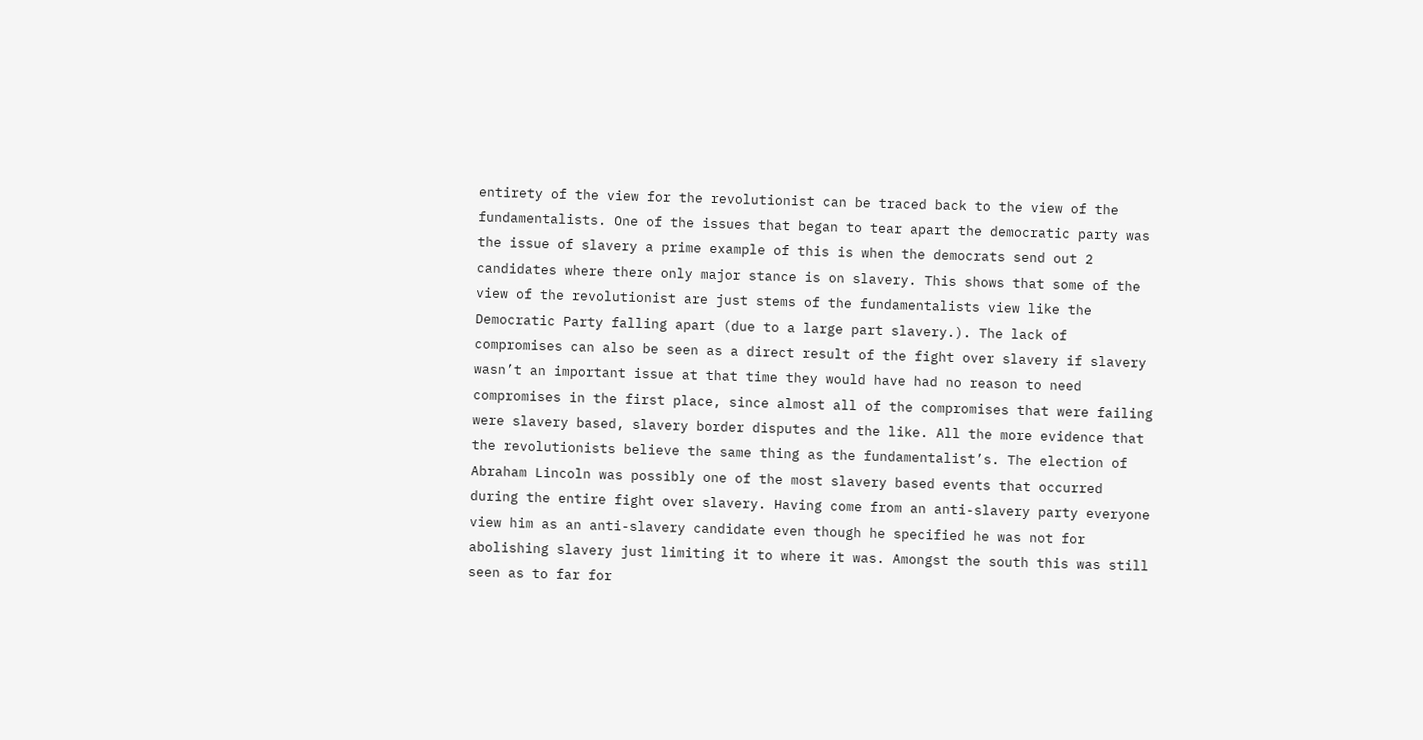entirety of the view for the revolutionist can be traced back to the view of the fundamentalists. One of the issues that began to tear apart the democratic party was the issue of slavery a prime example of this is when the democrats send out 2 candidates where there only major stance is on slavery. This shows that some of the view of the revolutionist are just stems of the fundamentalists view like the Democratic Party falling apart (due to a large part slavery.). The lack of compromises can also be seen as a direct result of the fight over slavery if slavery wasn’t an important issue at that time they would have had no reason to need compromises in the first place, since almost all of the compromises that were failing were slavery based, slavery border disputes and the like. All the more evidence that the revolutionists believe the same thing as the fundamentalist’s. The election of Abraham Lincoln was possibly one of the most slavery based events that occurred during the entire fight over slavery. Having come from an anti-slavery party everyone view him as an anti-slavery candidate even though he specified he was not for abolishing slavery just limiting it to where it was. Amongst the south this was still seen as to far for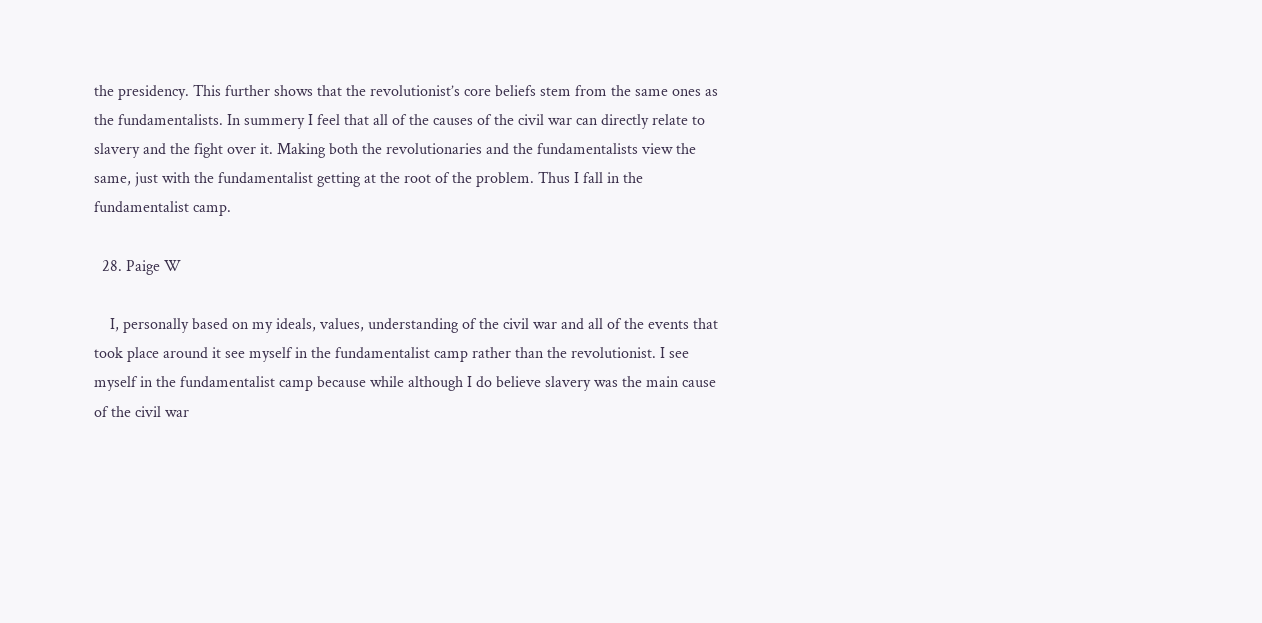the presidency. This further shows that the revolutionist’s core beliefs stem from the same ones as the fundamentalists. In summery I feel that all of the causes of the civil war can directly relate to slavery and the fight over it. Making both the revolutionaries and the fundamentalists view the same, just with the fundamentalist getting at the root of the problem. Thus I fall in the fundamentalist camp.

  28. Paige W

    I, personally based on my ideals, values, understanding of the civil war and all of the events that took place around it see myself in the fundamentalist camp rather than the revolutionist. I see myself in the fundamentalist camp because while although I do believe slavery was the main cause of the civil war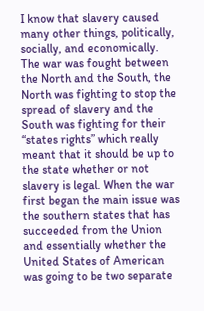I know that slavery caused many other things, politically, socially, and economically. The war was fought between the North and the South, the North was fighting to stop the spread of slavery and the South was fighting for their “states rights” which really meant that it should be up to the state whether or not slavery is legal. When the war first began the main issue was the southern states that has succeeded from the Union and essentially whether the United States of American was going to be two separate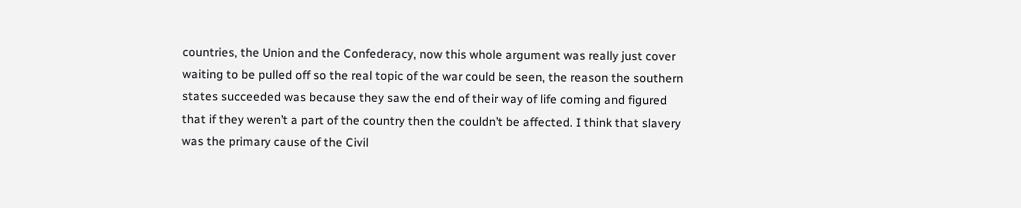countries, the Union and the Confederacy, now this whole argument was really just cover waiting to be pulled off so the real topic of the war could be seen, the reason the southern states succeeded was because they saw the end of their way of life coming and figured that if they weren’t a part of the country then the couldn’t be affected. I think that slavery was the primary cause of the Civil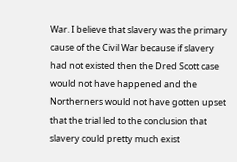War. I believe that slavery was the primary cause of the Civil War because if slavery had not existed then the Dred Scott case would not have happened and the Northerners would not have gotten upset that the trial led to the conclusion that slavery could pretty much exist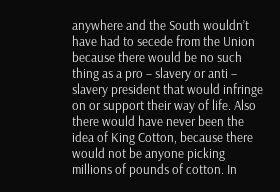anywhere and the South wouldn’t have had to secede from the Union because there would be no such thing as a pro – slavery or anti – slavery president that would infringe on or support their way of life. Also there would have never been the idea of King Cotton, because there would not be anyone picking millions of pounds of cotton. In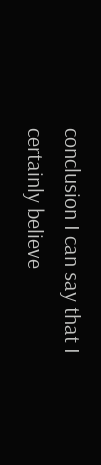conclusion I can say that I certainly believe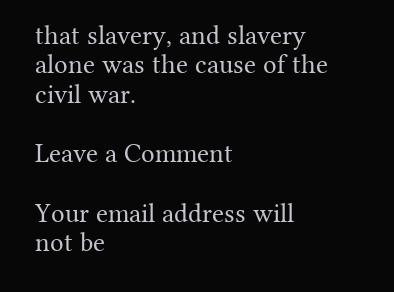that slavery, and slavery alone was the cause of the civil war.

Leave a Comment

Your email address will not be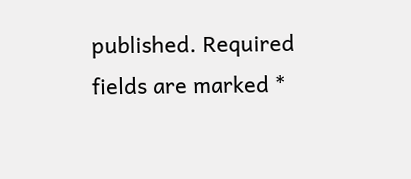published. Required fields are marked *